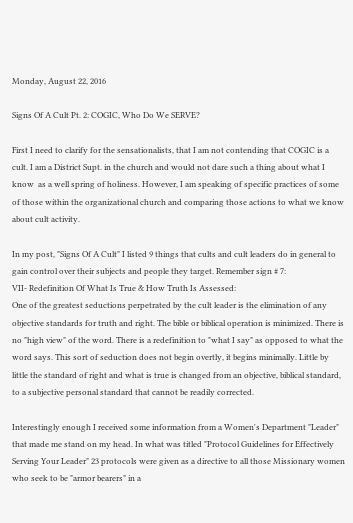Monday, August 22, 2016

Signs Of A Cult Pt. 2: COGIC, Who Do We SERVE?

First I need to clarify for the sensationalists, that I am not contending that COGIC is a cult. I am a District Supt. in the church and would not dare such a thing about what I know  as a well spring of holiness. However, I am speaking of specific practices of some of those within the organizational church and comparing those actions to what we know about cult activity.

In my post, "Signs Of A Cult" I listed 9 things that cults and cult leaders do in general to gain control over their subjects and people they target. Remember sign # 7:
VII- Redefinition Of What Is True & How Truth Is Assessed:
One of the greatest seductions perpetrated by the cult leader is the elimination of any objective standards for truth and right. The bible or biblical operation is minimized. There is no "high view" of the word. There is a redefinition to "what I say" as opposed to what the word says. This sort of seduction does not begin overtly, it begins minimally. Little by little the standard of right and what is true is changed from an objective, biblical standard, to a subjective personal standard that cannot be readily corrected.

Interestingly enough I received some information from a Women's Department "Leader" that made me stand on my head. In what was titled "Protocol Guidelines for Effectively Serving Your Leader" 23 protocols were given as a directive to all those Missionary women who seek to be "armor bearers" in a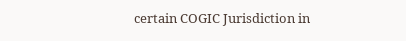certain COGIC Jurisdiction in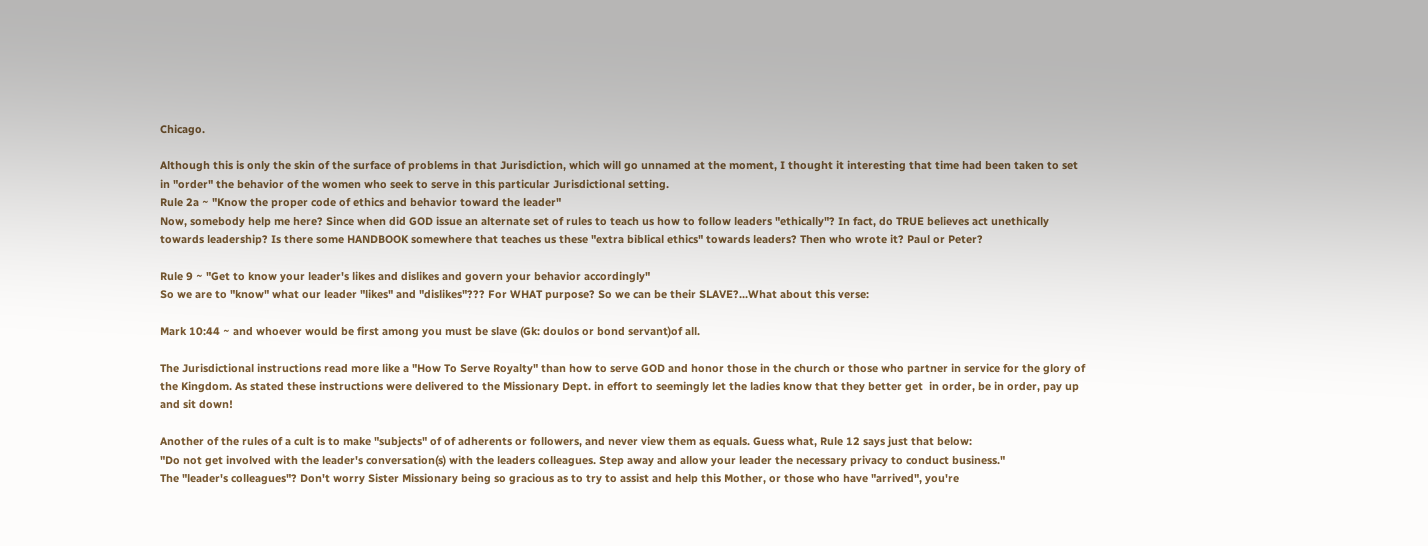Chicago.

Although this is only the skin of the surface of problems in that Jurisdiction, which will go unnamed at the moment, I thought it interesting that time had been taken to set in "order" the behavior of the women who seek to serve in this particular Jurisdictional setting.
Rule 2a ~ "Know the proper code of ethics and behavior toward the leader"
Now, somebody help me here? Since when did GOD issue an alternate set of rules to teach us how to follow leaders "ethically"? In fact, do TRUE believes act unethically towards leadership? Is there some HANDBOOK somewhere that teaches us these "extra biblical ethics" towards leaders? Then who wrote it? Paul or Peter?

Rule 9 ~ "Get to know your leader's likes and dislikes and govern your behavior accordingly"
So we are to "know" what our leader "likes" and "dislikes"??? For WHAT purpose? So we can be their SLAVE?...What about this verse:

Mark 10:44 ~ and whoever would be first among you must be slave (Gk: doulos or bond servant)of all.

The Jurisdictional instructions read more like a "How To Serve Royalty" than how to serve GOD and honor those in the church or those who partner in service for the glory of the Kingdom. As stated these instructions were delivered to the Missionary Dept. in effort to seemingly let the ladies know that they better get  in order, be in order, pay up and sit down!

Another of the rules of a cult is to make "subjects" of of adherents or followers, and never view them as equals. Guess what, Rule 12 says just that below:
"Do not get involved with the leader's conversation(s) with the leaders colleagues. Step away and allow your leader the necessary privacy to conduct business."
The "leader's colleagues"? Don't worry Sister Missionary being so gracious as to try to assist and help this Mother, or those who have "arrived", you're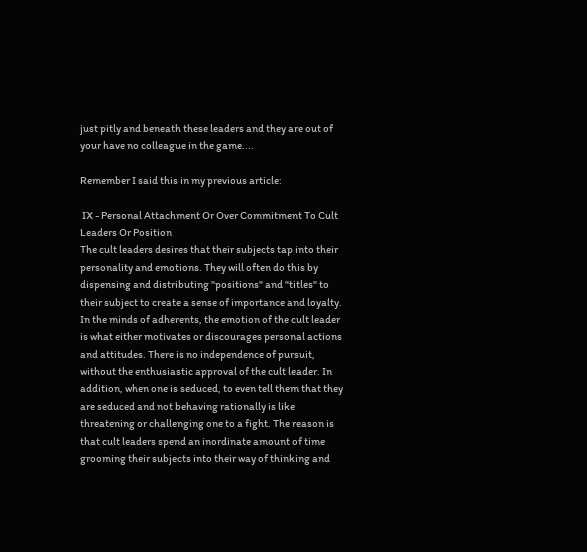just pitly and beneath these leaders and they are out of your have no colleague in the game....

Remember I said this in my previous article:

 IX - Personal Attachment Or Over Commitment To Cult Leaders Or Position
The cult leaders desires that their subjects tap into their personality and emotions. They will often do this by dispensing and distributing "positions" and "titles" to their subject to create a sense of importance and loyalty. In the minds of adherents, the emotion of the cult leader is what either motivates or discourages personal actions and attitudes. There is no independence of pursuit, without the enthusiastic approval of the cult leader. In addition, when one is seduced, to even tell them that they are seduced and not behaving rationally is like threatening or challenging one to a fight. The reason is that cult leaders spend an inordinate amount of time grooming their subjects into their way of thinking and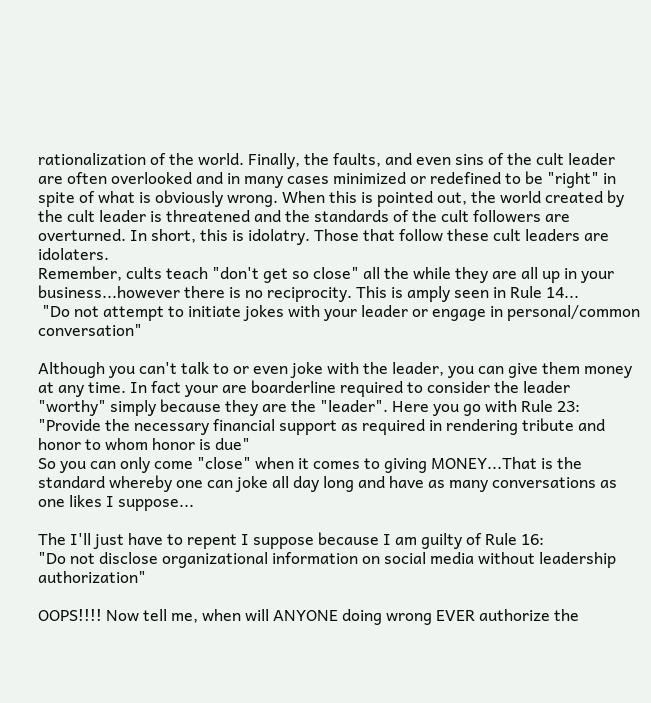rationalization of the world. Finally, the faults, and even sins of the cult leader are often overlooked and in many cases minimized or redefined to be "right" in spite of what is obviously wrong. When this is pointed out, the world created by the cult leader is threatened and the standards of the cult followers are overturned. In short, this is idolatry. Those that follow these cult leaders are idolaters.
Remember, cults teach "don't get so close" all the while they are all up in your business...however there is no reciprocity. This is amply seen in Rule 14...
 "Do not attempt to initiate jokes with your leader or engage in personal/common conversation"

Although you can't talk to or even joke with the leader, you can give them money at any time. In fact your are boarderline required to consider the leader "worthy" simply because they are the "leader". Here you go with Rule 23:
"Provide the necessary financial support as required in rendering tribute and honor to whom honor is due"
So you can only come "close" when it comes to giving MONEY...That is the standard whereby one can joke all day long and have as many conversations as one likes I suppose...

The I'll just have to repent I suppose because I am guilty of Rule 16:
"Do not disclose organizational information on social media without leadership authorization"

OOPS!!!! Now tell me, when will ANYONE doing wrong EVER authorize the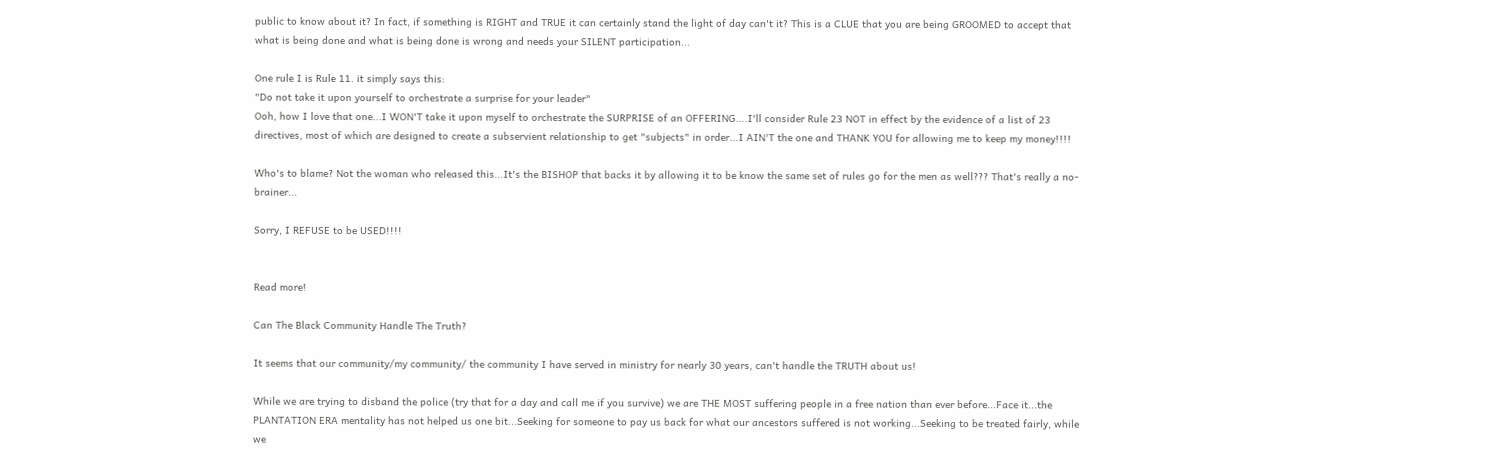public to know about it? In fact, if something is RIGHT and TRUE it can certainly stand the light of day can't it? This is a CLUE that you are being GROOMED to accept that what is being done and what is being done is wrong and needs your SILENT participation...

One rule I is Rule 11. it simply says this:
"Do not take it upon yourself to orchestrate a surprise for your leader"
Ooh, how I love that one...I WON'T take it upon myself to orchestrate the SURPRISE of an OFFERING....I'll consider Rule 23 NOT in effect by the evidence of a list of 23 directives, most of which are designed to create a subservient relationship to get "subjects" in order...I AIN'T the one and THANK YOU for allowing me to keep my money!!!!

Who's to blame? Not the woman who released this...It's the BISHOP that backs it by allowing it to be know the same set of rules go for the men as well??? That's really a no-brainer...

Sorry, I REFUSE to be USED!!!!


Read more!

Can The Black Community Handle The Truth?

It seems that our community/my community/ the community I have served in ministry for nearly 30 years, can't handle the TRUTH about us!

While we are trying to disband the police (try that for a day and call me if you survive) we are THE MOST suffering people in a free nation than ever before...Face it...the PLANTATION ERA mentality has not helped us one bit...Seeking for someone to pay us back for what our ancestors suffered is not working...Seeking to be treated fairly, while we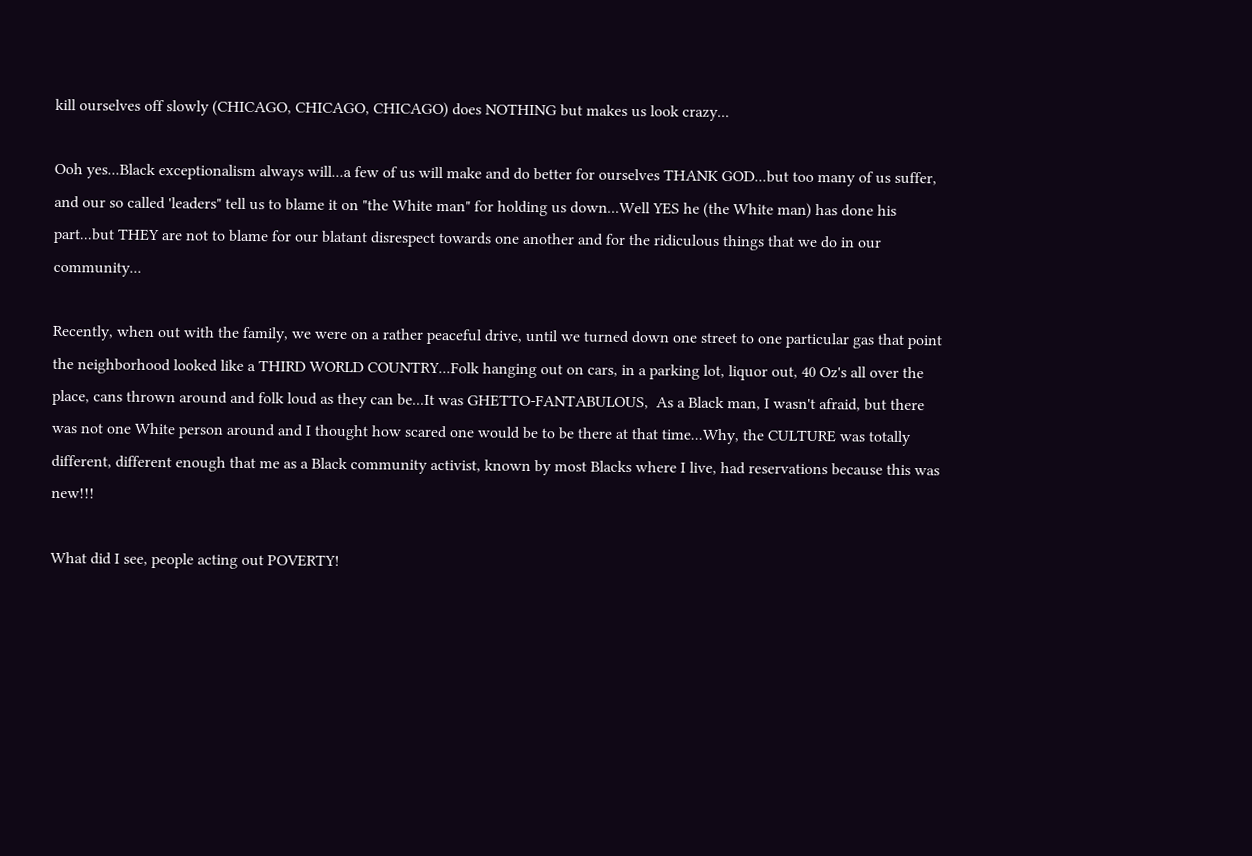kill ourselves off slowly (CHICAGO, CHICAGO, CHICAGO) does NOTHING but makes us look crazy...

Ooh yes...Black exceptionalism always will...a few of us will make and do better for ourselves THANK GOD...but too many of us suffer, and our so called 'leaders" tell us to blame it on "the White man" for holding us down...Well YES he (the White man) has done his part...but THEY are not to blame for our blatant disrespect towards one another and for the ridiculous things that we do in our community...

Recently, when out with the family, we were on a rather peaceful drive, until we turned down one street to one particular gas that point the neighborhood looked like a THIRD WORLD COUNTRY...Folk hanging out on cars, in a parking lot, liquor out, 40 Oz's all over the place, cans thrown around and folk loud as they can be...It was GHETTO-FANTABULOUS,  As a Black man, I wasn't afraid, but there was not one White person around and I thought how scared one would be to be there at that time...Why, the CULTURE was totally different, different enough that me as a Black community activist, known by most Blacks where I live, had reservations because this was new!!!

What did I see, people acting out POVERTY!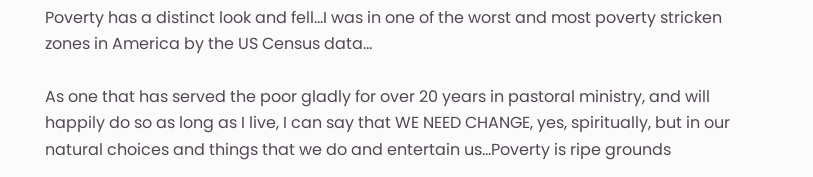Poverty has a distinct look and fell...I was in one of the worst and most poverty stricken zones in America by the US Census data...

As one that has served the poor gladly for over 20 years in pastoral ministry, and will happily do so as long as I live, I can say that WE NEED CHANGE, yes, spiritually, but in our natural choices and things that we do and entertain us...Poverty is ripe grounds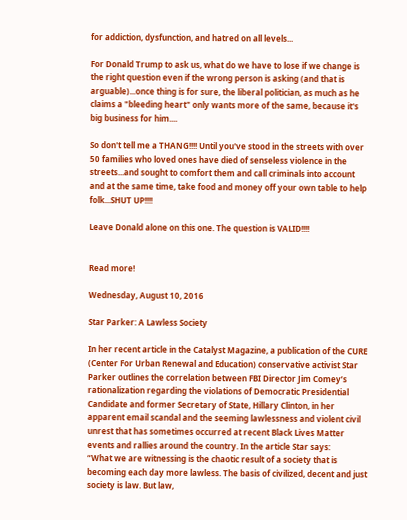for addiction, dysfunction, and hatred on all levels...

For Donald Trump to ask us, what do we have to lose if we change is the right question even if the wrong person is asking (and that is arguable)...once thing is for sure, the liberal politician, as much as he claims a "bleeding heart" only wants more of the same, because it's big business for him....

So don't tell me a THANG!!!! Until you've stood in the streets with over 50 families who loved ones have died of senseless violence in the streets...and sought to comfort them and call criminals into account and at the same time, take food and money off your own table to help folk...SHUT UP!!!!

Leave Donald alone on this one. The question is VALID!!!!


Read more!

Wednesday, August 10, 2016

Star Parker: A Lawless Society

In her recent article in the Catalyst Magazine, a publication of the CURE (Center For Urban Renewal and Education) conservative activist Star Parker outlines the correlation between FBI Director Jim Comey’s rationalization regarding the violations of Democratic Presidential Candidate and former Secretary of State, Hillary Clinton, in her apparent email scandal and the seeming lawlessness and violent civil unrest that has sometimes occurred at recent Black Lives Matter events and rallies around the country. In the article Star says:
“What we are witnessing is the chaotic result of a society that is becoming each day more lawless. The basis of civilized, decent and just society is law. But law,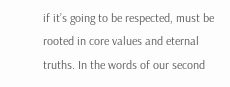if it’s going to be respected, must be rooted in core values and eternal truths. In the words of our second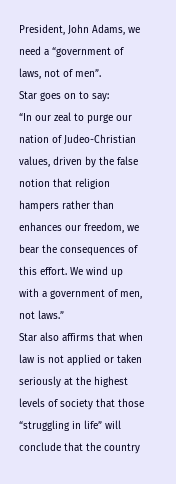President, John Adams, we need a “government of laws, not of men”.
Star goes on to say:
“In our zeal to purge our nation of Judeo-Christian values, driven by the false notion that religion hampers rather than enhances our freedom, we bear the consequences of this effort. We wind up with a government of men, not laws.”
Star also affirms that when law is not applied or taken seriously at the highest levels of society that those “struggling in life” will conclude that the country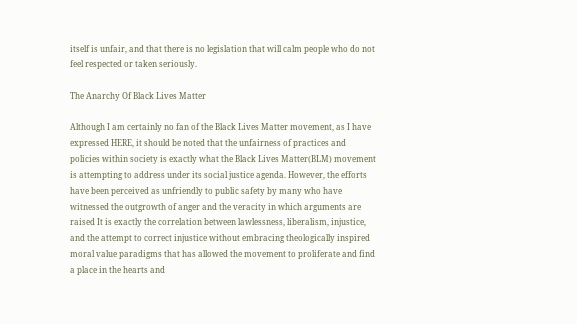itself is unfair, and that there is no legislation that will calm people who do not feel respected or taken seriously.

The Anarchy Of Black Lives Matter

Although I am certainly no fan of the Black Lives Matter movement, as I have expressed HERE, it should be noted that the unfairness of practices and policies within society is exactly what the Black Lives Matter(BLM) movement is attempting to address under its social justice agenda. However, the efforts have been perceived as unfriendly to public safety by many who have witnessed the outgrowth of anger and the veracity in which arguments are raised It is exactly the correlation between lawlessness, liberalism, injustice, and the attempt to correct injustice without embracing theologically inspired moral value paradigms that has allowed the movement to proliferate and find a place in the hearts and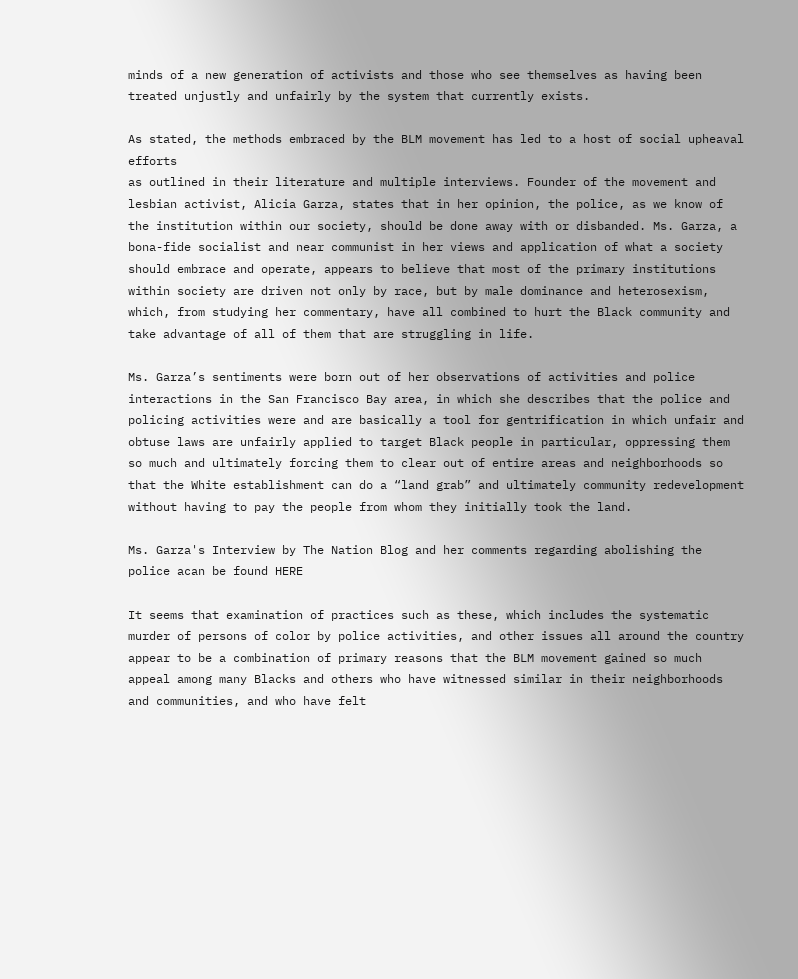minds of a new generation of activists and those who see themselves as having been treated unjustly and unfairly by the system that currently exists.

As stated, the methods embraced by the BLM movement has led to a host of social upheaval efforts
as outlined in their literature and multiple interviews. Founder of the movement and lesbian activist, Alicia Garza, states that in her opinion, the police, as we know of the institution within our society, should be done away with or disbanded. Ms. Garza, a bona-fide socialist and near communist in her views and application of what a society should embrace and operate, appears to believe that most of the primary institutions within society are driven not only by race, but by male dominance and heterosexism, which, from studying her commentary, have all combined to hurt the Black community and take advantage of all of them that are struggling in life.

Ms. Garza’s sentiments were born out of her observations of activities and police interactions in the San Francisco Bay area, in which she describes that the police and policing activities were and are basically a tool for gentrification in which unfair and obtuse laws are unfairly applied to target Black people in particular, oppressing them so much and ultimately forcing them to clear out of entire areas and neighborhoods so that the White establishment can do a “land grab” and ultimately community redevelopment without having to pay the people from whom they initially took the land.

Ms. Garza's Interview by The Nation Blog and her comments regarding abolishing the police acan be found HERE

It seems that examination of practices such as these, which includes the systematic murder of persons of color by police activities, and other issues all around the country appear to be a combination of primary reasons that the BLM movement gained so much appeal among many Blacks and others who have witnessed similar in their neighborhoods and communities, and who have felt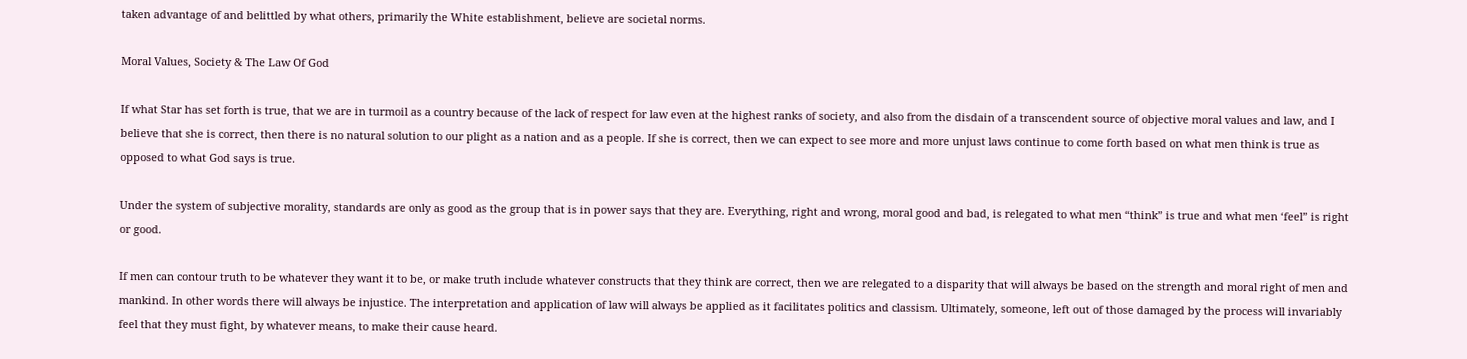taken advantage of and belittled by what others, primarily the White establishment, believe are societal norms.

Moral Values, Society & The Law Of God

If what Star has set forth is true, that we are in turmoil as a country because of the lack of respect for law even at the highest ranks of society, and also from the disdain of a transcendent source of objective moral values and law, and I believe that she is correct, then there is no natural solution to our plight as a nation and as a people. If she is correct, then we can expect to see more and more unjust laws continue to come forth based on what men think is true as opposed to what God says is true.

Under the system of subjective morality, standards are only as good as the group that is in power says that they are. Everything, right and wrong, moral good and bad, is relegated to what men “think” is true and what men ‘feel” is right or good.

If men can contour truth to be whatever they want it to be, or make truth include whatever constructs that they think are correct, then we are relegated to a disparity that will always be based on the strength and moral right of men and mankind. In other words there will always be injustice. The interpretation and application of law will always be applied as it facilitates politics and classism. Ultimately, someone, left out of those damaged by the process will invariably feel that they must fight, by whatever means, to make their cause heard.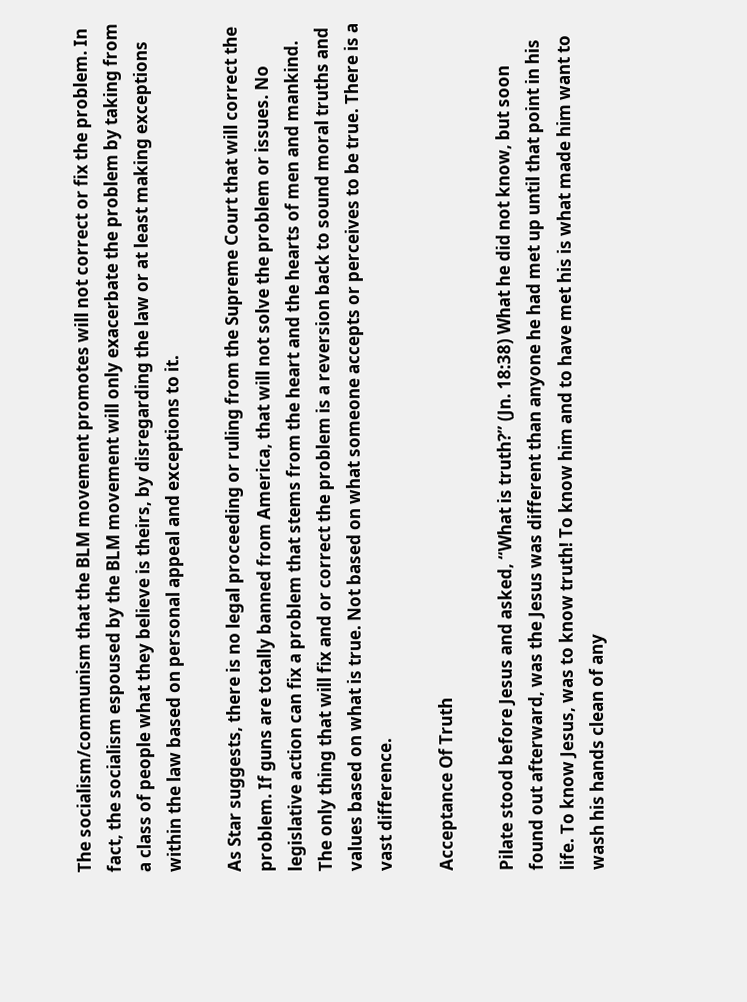The socialism/communism that the BLM movement promotes will not correct or fix the problem. In fact, the socialism espoused by the BLM movement will only exacerbate the problem by taking from a class of people what they believe is theirs, by disregarding the law or at least making exceptions within the law based on personal appeal and exceptions to it.

As Star suggests, there is no legal proceeding or ruling from the Supreme Court that will correct the problem. If guns are totally banned from America, that will not solve the problem or issues. No legislative action can fix a problem that stems from the heart and the hearts of men and mankind. The only thing that will fix and or correct the problem is a reversion back to sound moral truths and values based on what is true. Not based on what someone accepts or perceives to be true. There is a vast difference.

Acceptance Of Truth

Pilate stood before Jesus and asked, “What is truth?” (Jn. 18:38) What he did not know, but soon found out afterward, was the Jesus was different than anyone he had met up until that point in his life. To know Jesus, was to know truth! To know him and to have met his is what made him want to wash his hands clean of any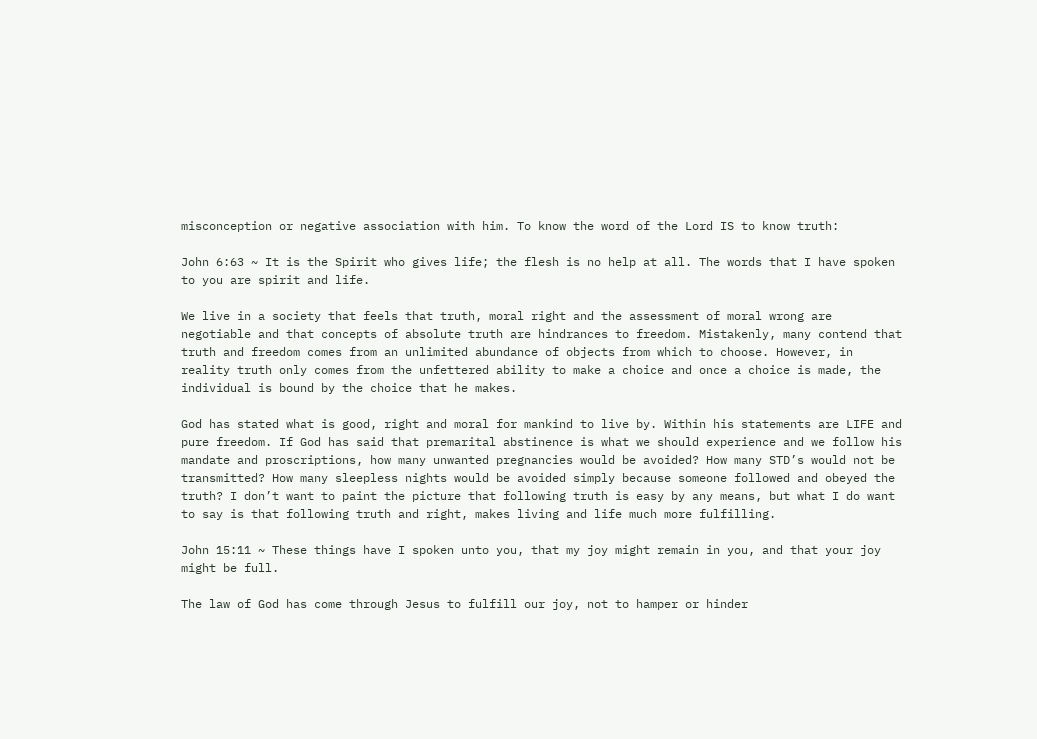misconception or negative association with him. To know the word of the Lord IS to know truth:

John 6:63 ~ It is the Spirit who gives life; the flesh is no help at all. The words that I have spoken to you are spirit and life.

We live in a society that feels that truth, moral right and the assessment of moral wrong are negotiable and that concepts of absolute truth are hindrances to freedom. Mistakenly, many contend that truth and freedom comes from an unlimited abundance of objects from which to choose. However, in reality truth only comes from the unfettered ability to make a choice and once a choice is made, the individual is bound by the choice that he makes.

God has stated what is good, right and moral for mankind to live by. Within his statements are LIFE and pure freedom. If God has said that premarital abstinence is what we should experience and we follow his mandate and proscriptions, how many unwanted pregnancies would be avoided? How many STD’s would not be transmitted? How many sleepless nights would be avoided simply because someone followed and obeyed the truth? I don’t want to paint the picture that following truth is easy by any means, but what I do want to say is that following truth and right, makes living and life much more fulfilling.

John 15:11 ~ These things have I spoken unto you, that my joy might remain in you, and that your joy might be full.

The law of God has come through Jesus to fulfill our joy, not to hamper or hinder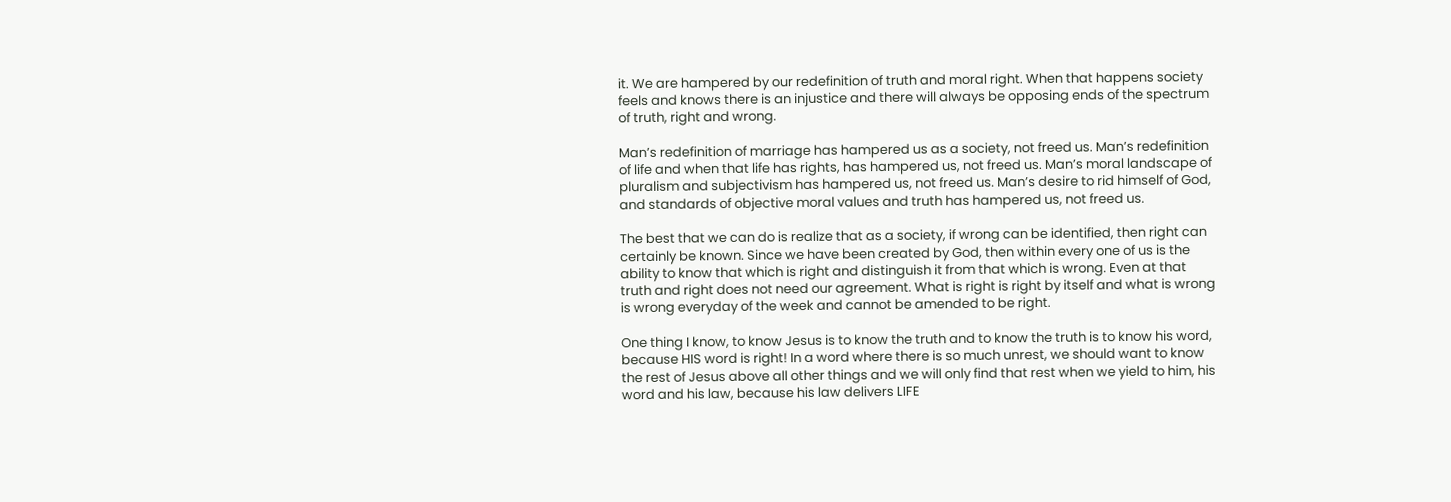it. We are hampered by our redefinition of truth and moral right. When that happens society feels and knows there is an injustice and there will always be opposing ends of the spectrum of truth, right and wrong.

Man’s redefinition of marriage has hampered us as a society, not freed us. Man’s redefinition of life and when that life has rights, has hampered us, not freed us. Man’s moral landscape of pluralism and subjectivism has hampered us, not freed us. Man’s desire to rid himself of God, and standards of objective moral values and truth has hampered us, not freed us.

The best that we can do is realize that as a society, if wrong can be identified, then right can certainly be known. Since we have been created by God, then within every one of us is the ability to know that which is right and distinguish it from that which is wrong. Even at that truth and right does not need our agreement. What is right is right by itself and what is wrong is wrong everyday of the week and cannot be amended to be right.

One thing I know, to know Jesus is to know the truth and to know the truth is to know his word, because HIS word is right! In a word where there is so much unrest, we should want to know the rest of Jesus above all other things and we will only find that rest when we yield to him, his word and his law, because his law delivers LIFE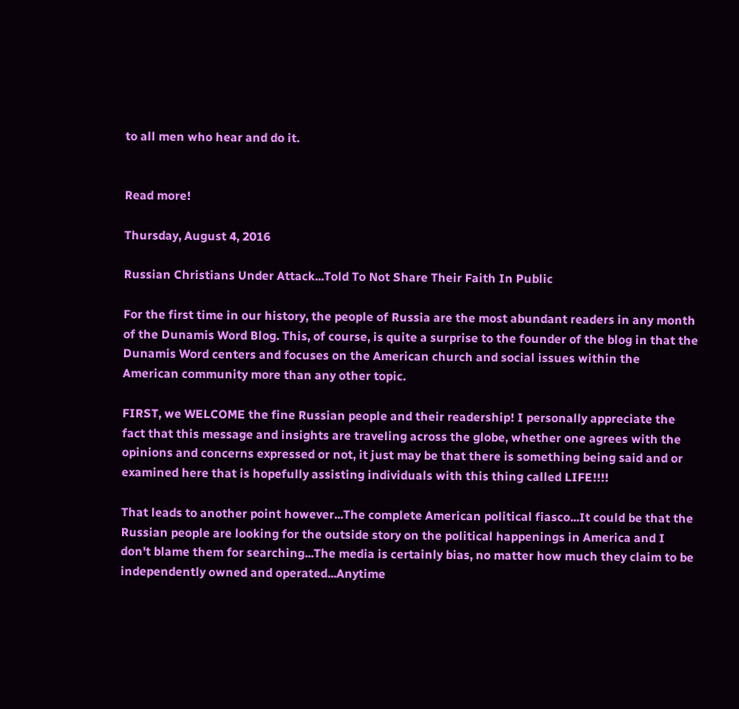to all men who hear and do it.


Read more!

Thursday, August 4, 2016

Russian Christians Under Attack...Told To Not Share Their Faith In Public

For the first time in our history, the people of Russia are the most abundant readers in any month of the Dunamis Word Blog. This, of course, is quite a surprise to the founder of the blog in that the Dunamis Word centers and focuses on the American church and social issues within the American community more than any other topic.

FIRST, we WELCOME the fine Russian people and their readership! I personally appreciate the fact that this message and insights are traveling across the globe, whether one agrees with the opinions and concerns expressed or not, it just may be that there is something being said and or examined here that is hopefully assisting individuals with this thing called LIFE!!!!

That leads to another point however...The complete American political fiasco...It could be that the Russian people are looking for the outside story on the political happenings in America and I don't blame them for searching...The media is certainly bias, no matter how much they claim to be independently owned and operated...Anytime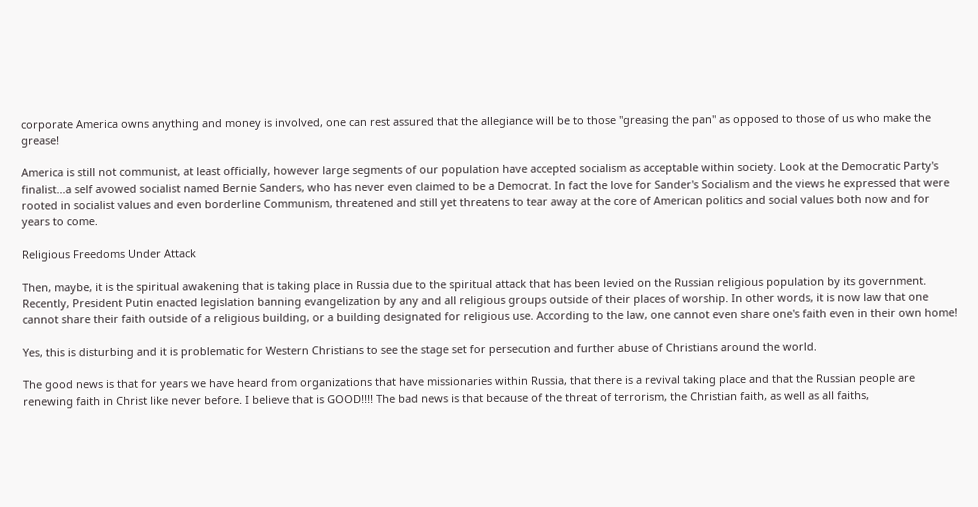corporate America owns anything and money is involved, one can rest assured that the allegiance will be to those "greasing the pan" as opposed to those of us who make the grease!

America is still not communist, at least officially, however large segments of our population have accepted socialism as acceptable within society. Look at the Democratic Party's finalist...a self avowed socialist named Bernie Sanders, who has never even claimed to be a Democrat. In fact the love for Sander's Socialism and the views he expressed that were rooted in socialist values and even borderline Communism, threatened and still yet threatens to tear away at the core of American politics and social values both now and for years to come.

Religious Freedoms Under Attack

Then, maybe, it is the spiritual awakening that is taking place in Russia due to the spiritual attack that has been levied on the Russian religious population by its government. Recently, President Putin enacted legislation banning evangelization by any and all religious groups outside of their places of worship. In other words, it is now law that one cannot share their faith outside of a religious building, or a building designated for religious use. According to the law, one cannot even share one's faith even in their own home!

Yes, this is disturbing and it is problematic for Western Christians to see the stage set for persecution and further abuse of Christians around the world.

The good news is that for years we have heard from organizations that have missionaries within Russia, that there is a revival taking place and that the Russian people are renewing faith in Christ like never before. I believe that is GOOD!!!! The bad news is that because of the threat of terrorism, the Christian faith, as well as all faiths,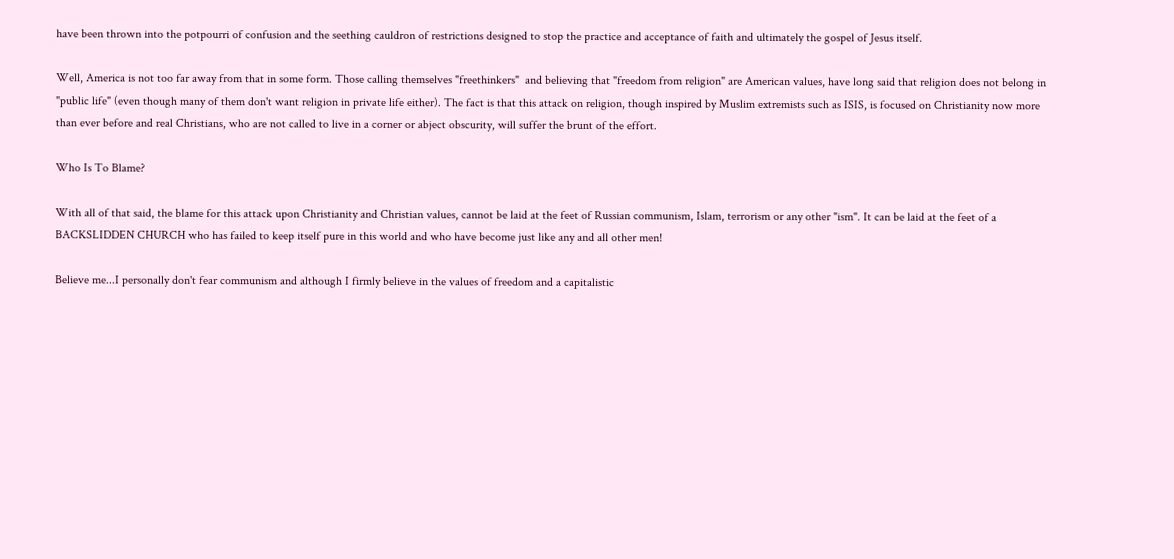have been thrown into the potpourri of confusion and the seething cauldron of restrictions designed to stop the practice and acceptance of faith and ultimately the gospel of Jesus itself.

Well, America is not too far away from that in some form. Those calling themselves "freethinkers"  and believing that "freedom from religion" are American values, have long said that religion does not belong in "public life" (even though many of them don't want religion in private life either). The fact is that this attack on religion, though inspired by Muslim extremists such as ISIS, is focused on Christianity now more than ever before and real Christians, who are not called to live in a corner or abject obscurity, will suffer the brunt of the effort.

Who Is To Blame?

With all of that said, the blame for this attack upon Christianity and Christian values, cannot be laid at the feet of Russian communism, Islam, terrorism or any other "ism". It can be laid at the feet of a BACKSLIDDEN CHURCH who has failed to keep itself pure in this world and who have become just like any and all other men!

Believe me...I personally don't fear communism and although I firmly believe in the values of freedom and a capitalistic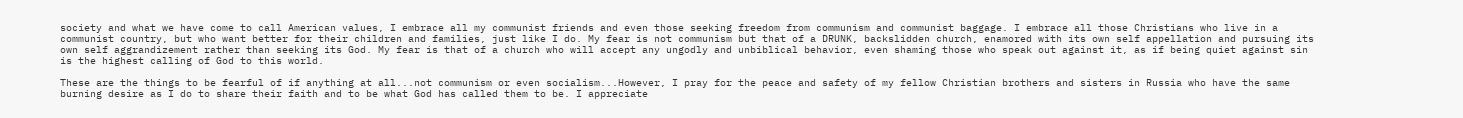society and what we have come to call American values, I embrace all my communist friends and even those seeking freedom from communism and communist baggage. I embrace all those Christians who live in a communist country, but who want better for their children and families, just like I do. My fear is not communism but that of a DRUNK, backslidden church, enamored with its own self appellation and pursuing its own self aggrandizement rather than seeking its God. My fear is that of a church who will accept any ungodly and unbiblical behavior, even shaming those who speak out against it, as if being quiet against sin is the highest calling of God to this world.

These are the things to be fearful of if anything at all...not communism or even socialism...However, I pray for the peace and safety of my fellow Christian brothers and sisters in Russia who have the same burning desire as I do to share their faith and to be what God has called them to be. I appreciate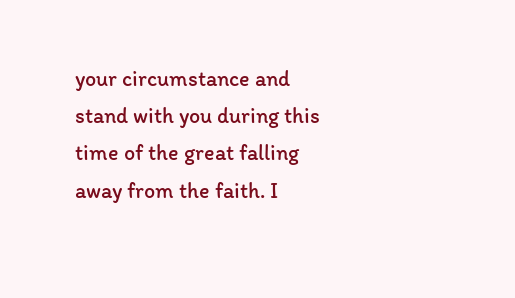your circumstance and stand with you during this time of the great falling away from the faith. I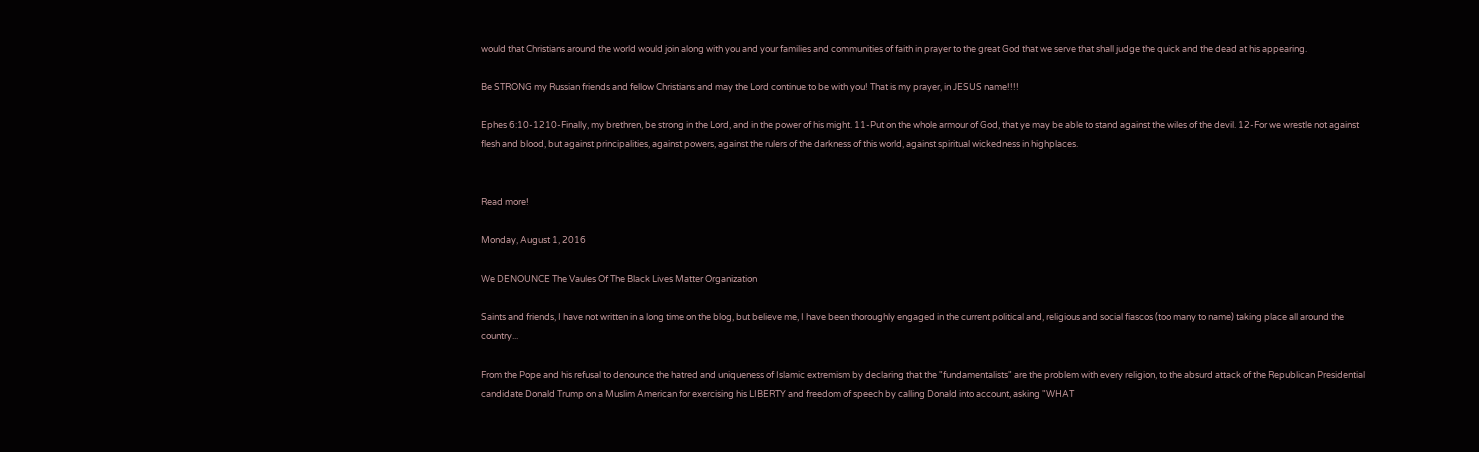would that Christians around the world would join along with you and your families and communities of faith in prayer to the great God that we serve that shall judge the quick and the dead at his appearing.

Be STRONG my Russian friends and fellow Christians and may the Lord continue to be with you! That is my prayer, in JESUS name!!!!

Ephes 6:10-1210-Finally, my brethren, be strong in the Lord, and in the power of his might. 11-Put on the whole armour of God, that ye may be able to stand against the wiles of the devil. 12-For we wrestle not against flesh and blood, but against principalities, against powers, against the rulers of the darkness of this world, against spiritual wickedness in highplaces.


Read more!

Monday, August 1, 2016

We DENOUNCE The Vaules Of The Black Lives Matter Organization

Saints and friends, I have not written in a long time on the blog, but believe me, I have been thoroughly engaged in the current political and, religious and social fiascos (too many to name) taking place all around the country...

From the Pope and his refusal to denounce the hatred and uniqueness of Islamic extremism by declaring that the "fundamentalists" are the problem with every religion, to the absurd attack of the Republican Presidential candidate Donald Trump on a Muslim American for exercising his LIBERTY and freedom of speech by calling Donald into account, asking "WHAT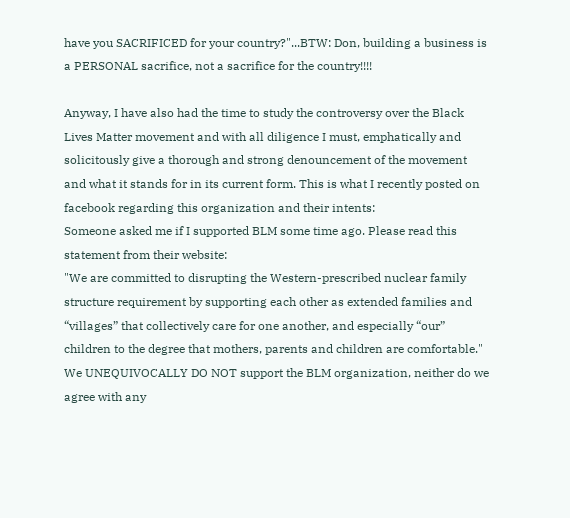have you SACRIFICED for your country?"...BTW: Don, building a business is a PERSONAL sacrifice, not a sacrifice for the country!!!!

Anyway, I have also had the time to study the controversy over the Black Lives Matter movement and with all diligence I must, emphatically and solicitously give a thorough and strong denouncement of the movement and what it stands for in its current form. This is what I recently posted on facebook regarding this organization and their intents:
Someone asked me if I supported BLM some time ago. Please read this statement from their website:
"We are committed to disrupting the Western-prescribed nuclear family structure requirement by supporting each other as extended families and “villages” that collectively care for one another, and especially “our” children to the degree that mothers, parents and children are comfortable."
We UNEQUIVOCALLY DO NOT support the BLM organization, neither do we agree with any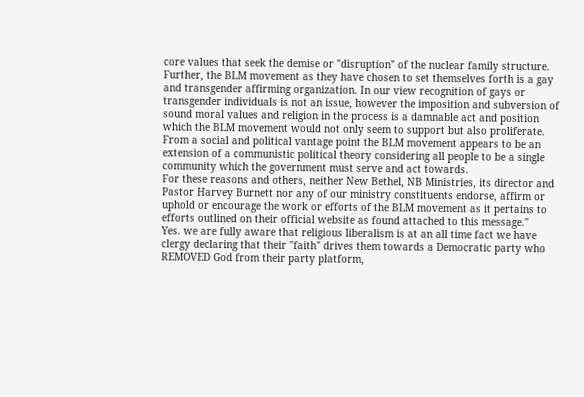core values that seek the demise or "disruption" of the nuclear family structure.
Further, the BLM movement as they have chosen to set themselves forth is a gay and transgender affirming organization. In our view recognition of gays or transgender individuals is not an issue, however the imposition and subversion of sound moral values and religion in the process is a damnable act and position which the BLM movement would not only seem to support but also proliferate.
From a social and political vantage point the BLM movement appears to be an extension of a communistic political theory considering all people to be a single community which the government must serve and act towards.
For these reasons and others, neither New Bethel, NB Ministries, its director and Pastor Harvey Burnett nor any of our ministry constituents endorse, affirm or uphold or encourage the work or efforts of the BLM movement as it pertains to efforts outlined on their official website as found attached to this message."
Yes. we are fully aware that religious liberalism is at an all time fact we have clergy declaring that their "faith" drives them towards a Democratic party who REMOVED God from their party platform,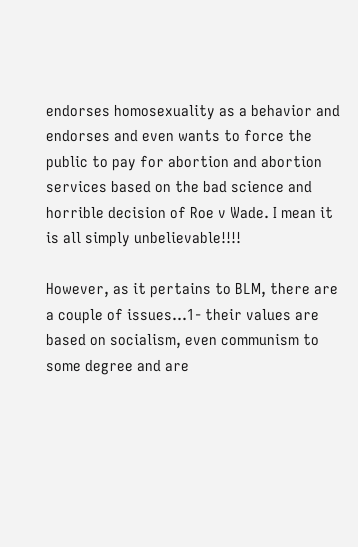endorses homosexuality as a behavior and endorses and even wants to force the public to pay for abortion and abortion services based on the bad science and horrible decision of Roe v Wade. I mean it is all simply unbelievable!!!!

However, as it pertains to BLM, there are a couple of issues...1- their values are based on socialism, even communism to some degree and are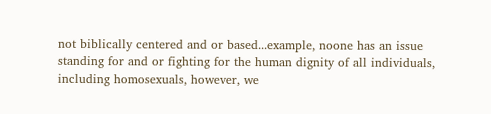not biblically centered and or based...example, noone has an issue standing for and or fighting for the human dignity of all individuals, including homosexuals, however, we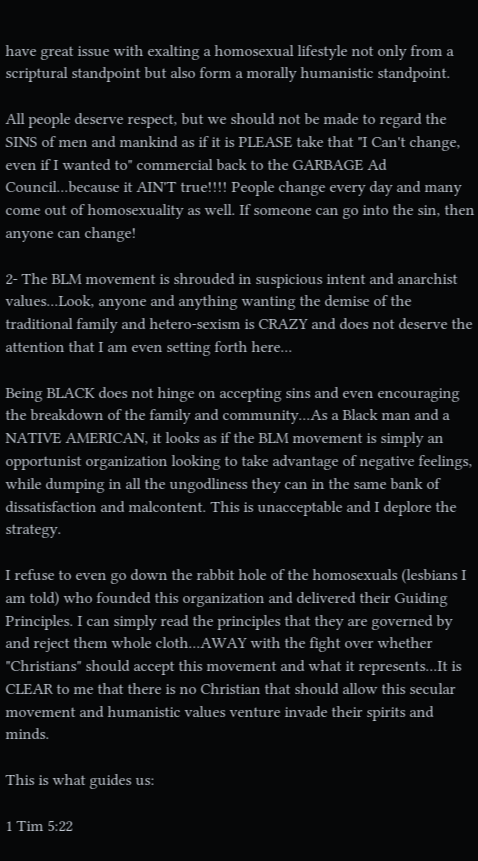have great issue with exalting a homosexual lifestyle not only from a scriptural standpoint but also form a morally humanistic standpoint.

All people deserve respect, but we should not be made to regard the SINS of men and mankind as if it is PLEASE take that "I Can't change, even if I wanted to" commercial back to the GARBAGE Ad Council...because it AIN'T true!!!! People change every day and many come out of homosexuality as well. If someone can go into the sin, then anyone can change!

2- The BLM movement is shrouded in suspicious intent and anarchist values...Look, anyone and anything wanting the demise of the traditional family and hetero-sexism is CRAZY and does not deserve the attention that I am even setting forth here...

Being BLACK does not hinge on accepting sins and even encouraging the breakdown of the family and community...As a Black man and a NATIVE AMERICAN, it looks as if the BLM movement is simply an opportunist organization looking to take advantage of negative feelings, while dumping in all the ungodliness they can in the same bank of dissatisfaction and malcontent. This is unacceptable and I deplore the strategy.

I refuse to even go down the rabbit hole of the homosexuals (lesbians I am told) who founded this organization and delivered their Guiding Principles. I can simply read the principles that they are governed by and reject them whole cloth...AWAY with the fight over whether "Christians" should accept this movement and what it represents...It is CLEAR to me that there is no Christian that should allow this secular movement and humanistic values venture invade their spirits and minds.

This is what guides us:

1 Tim 5:22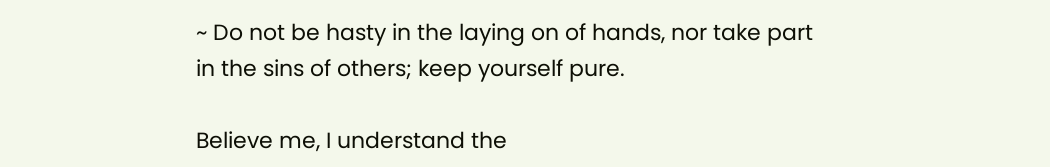~ Do not be hasty in the laying on of hands, nor take part in the sins of others; keep yourself pure.

Believe me, I understand the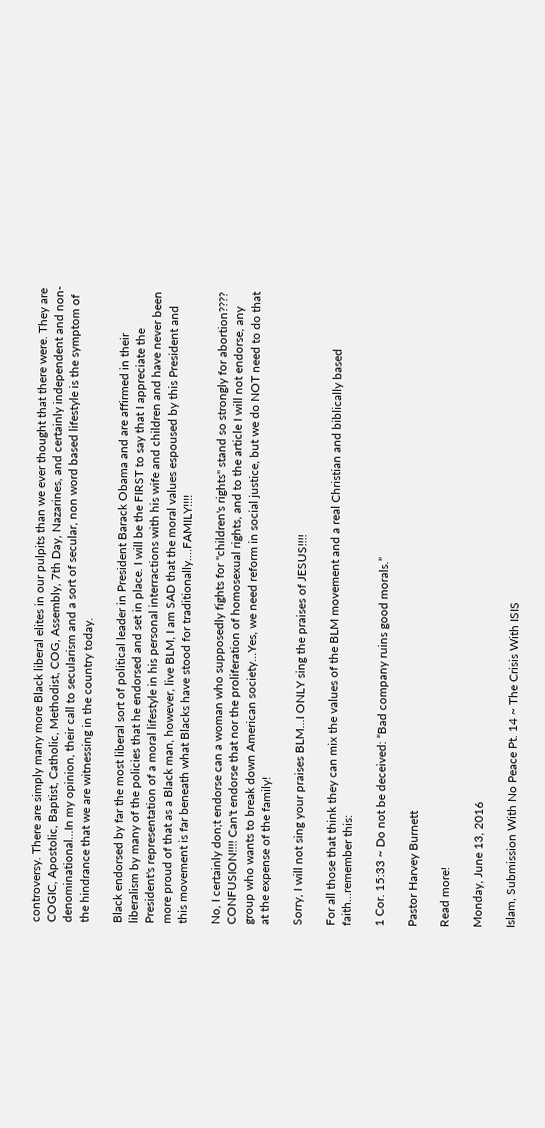controversy. There are simply many more Black liberal elites in our pulpits than we ever thought that there were. They are COGIC, Apostolic, Baptist, Catholic, Methodist, COG, Assembly, 7th Day, Nazarines, and certainly independent and non-denominational...In my opinion, their call to secularism and a sort of secular, non word based lifestyle is the symptom of the hindrance that we are witnessing in the country today.

Black endorsed by far the most liberal sort of political leader in President Barack Obama and are affirmed in their liberalism by many of the policies that he endorsed and set in place. I will be the FIRST to say that I appreciate the President's representation of a moral lifestyle in his personal interractions with his wife and children and have never been more proud of that as a Black man, however, live BLM, I am SAD that the moral values espoused by this President and this movement is far beneath what Blacks have stood for traditionally....FAMILY!!!!

No, I certainly don;t endorse can a woman who supposedly fights for "children's rights" stand so strongly for abortion???? CONFUSION!!!! Can't endorse that nor the proliferation of homosexual rights, and to the article I will not endorse, any group who wants to break down American society...Yes, we need reform in social justice, but we do NOT need to do that at the expense of the family!

Sorry, I will not sing your praises BLM...I ONLY sing the praises of JESUS!!!!

For all those that think they can mix the values of the BLM movement and a real Christian and biblically based faith...remember this:

1 Cor. 15:33 ~ Do not be deceived: “Bad company ruins good morals.”

Pastor Harvey Burnett

Read more!

Monday, June 13, 2016

Islam, Submission With No Peace Pt. 14 ~ The Crisis With ISIS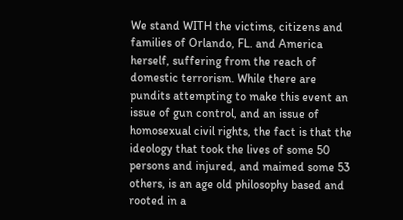We stand WITH the victims, citizens and families of Orlando, FL. and America herself, suffering from the reach of domestic terrorism. While there are pundits attempting to make this event an issue of gun control, and an issue of homosexual civil rights, the fact is that the ideology that took the lives of some 50 persons and injured, and maimed some 53 others, is an age old philosophy based and rooted in a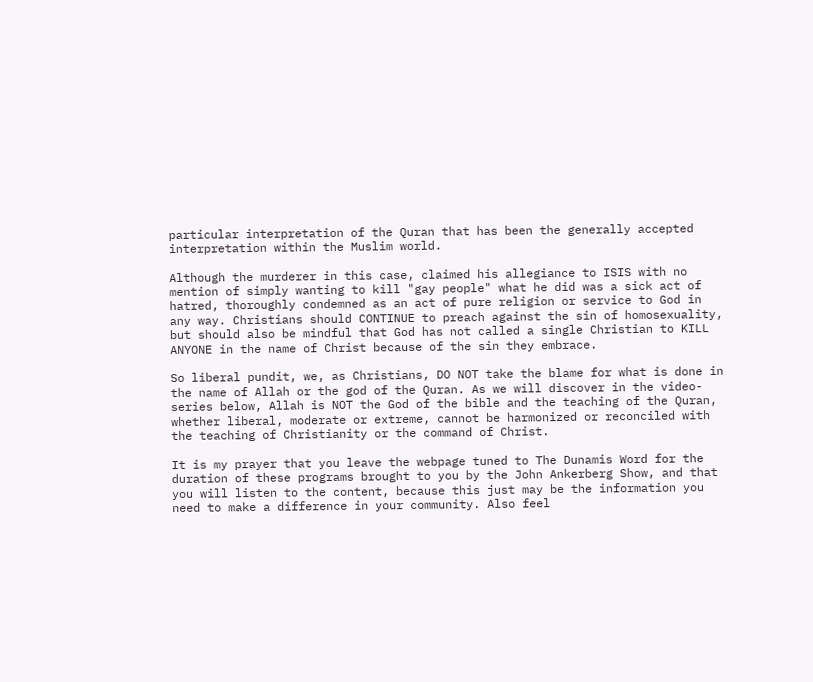particular interpretation of the Quran that has been the generally accepted interpretation within the Muslim world.

Although the murderer in this case, claimed his allegiance to ISIS with no mention of simply wanting to kill "gay people" what he did was a sick act of hatred, thoroughly condemned as an act of pure religion or service to God in any way. Christians should CONTINUE to preach against the sin of homosexuality, but should also be mindful that God has not called a single Christian to KILL ANYONE in the name of Christ because of the sin they embrace.

So liberal pundit, we, as Christians, DO NOT take the blame for what is done in the name of Allah or the god of the Quran. As we will discover in the video-series below, Allah is NOT the God of the bible and the teaching of the Quran, whether liberal, moderate or extreme, cannot be harmonized or reconciled with the teaching of Christianity or the command of Christ.

It is my prayer that you leave the webpage tuned to The Dunamis Word for the duration of these programs brought to you by the John Ankerberg Show, and that you will listen to the content, because this just may be the information you need to make a difference in your community. Also feel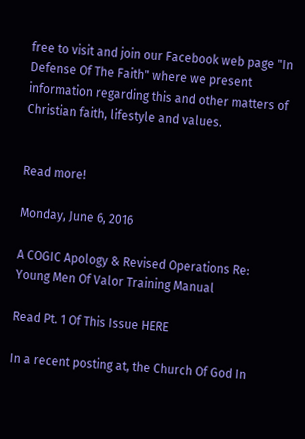free to visit and join our Facebook web page "In Defense Of The Faith" where we present information regarding this and other matters of Christian faith, lifestyle and values.


Read more!

Monday, June 6, 2016

A COGIC Apology & Revised Operations Re: Young Men Of Valor Training Manual

Read Pt. 1 Of This Issue HERE

In a recent posting at, the Church Of God In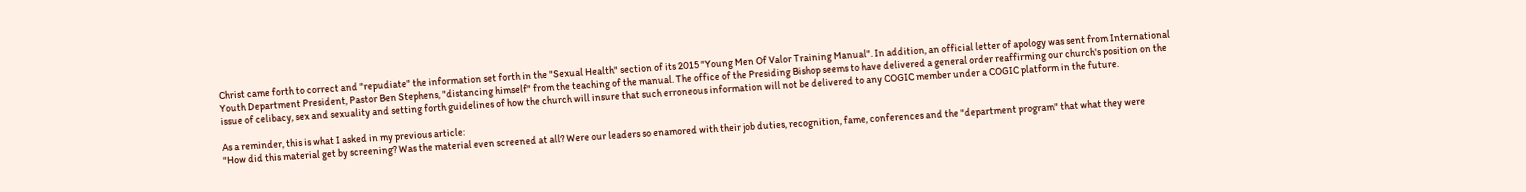Christ came forth to correct and "repudiate" the information set forth in the "Sexual Health" section of its 2015 "Young Men Of Valor Training Manual". In addition, an official letter of apology was sent from International Youth Department President, Pastor Ben Stephens, "distancing himself" from the teaching of the manual. The office of the Presiding Bishop seems to have delivered a general order reaffirming our church's position on the issue of celibacy, sex and sexuality and setting forth guidelines of how the church will insure that such erroneous information will not be delivered to any COGIC member under a COGIC platform in the future.

As a reminder, this is what I asked in my previous article:
"How did this material get by screening? Was the material even screened at all? Were our leaders so enamored with their job duties, recognition, fame, conferences and the "department program" that what they were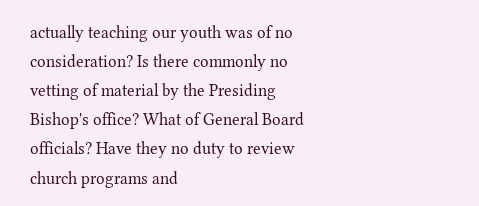actually teaching our youth was of no consideration? Is there commonly no vetting of material by the Presiding Bishop's office? What of General Board officials? Have they no duty to review church programs and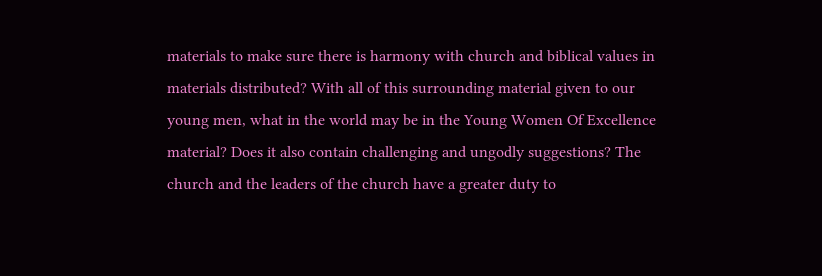materials to make sure there is harmony with church and biblical values in materials distributed? With all of this surrounding material given to our young men, what in the world may be in the Young Women Of Excellence material? Does it also contain challenging and ungodly suggestions? The church and the leaders of the church have a greater duty to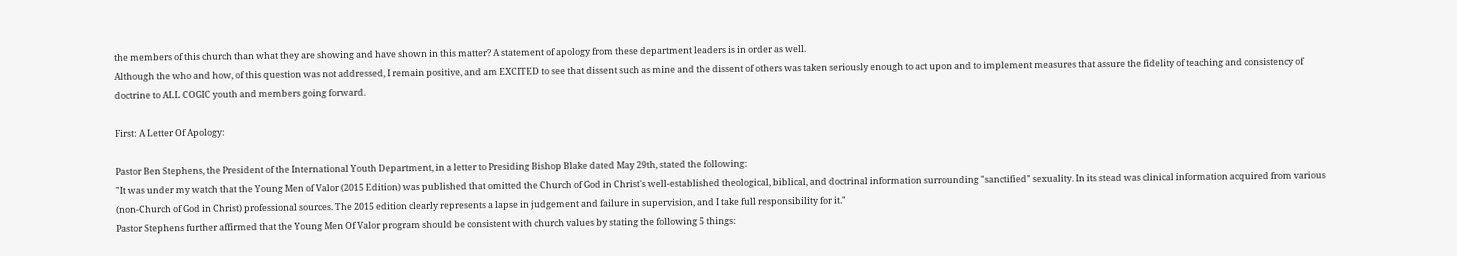the members of this church than what they are showing and have shown in this matter? A statement of apology from these department leaders is in order as well.
Although the who and how, of this question was not addressed, I remain positive, and am EXCITED to see that dissent such as mine and the dissent of others was taken seriously enough to act upon and to implement measures that assure the fidelity of teaching and consistency of doctrine to ALL COGIC youth and members going forward.

First: A Letter Of Apology:

Pastor Ben Stephens, the President of the International Youth Department, in a letter to Presiding Bishop Blake dated May 29th, stated the following:
"It was under my watch that the Young Men of Valor (2015 Edition) was published that omitted the Church of God in Christ's well-established theological, biblical, and doctrinal information surrounding "sanctified" sexuality. In its stead was clinical information acquired from various (non-Church of God in Christ) professional sources. The 2015 edition clearly represents a lapse in judgement and failure in supervision, and I take full responsibility for it."
Pastor Stephens further affirmed that the Young Men Of Valor program should be consistent with church values by stating the following 5 things: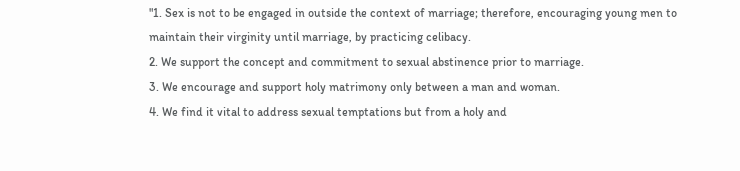"1. Sex is not to be engaged in outside the context of marriage; therefore, encouraging young men to maintain their virginity until marriage, by practicing celibacy.
2. We support the concept and commitment to sexual abstinence prior to marriage.
3. We encourage and support holy matrimony only between a man and woman.
4. We find it vital to address sexual temptations but from a holy and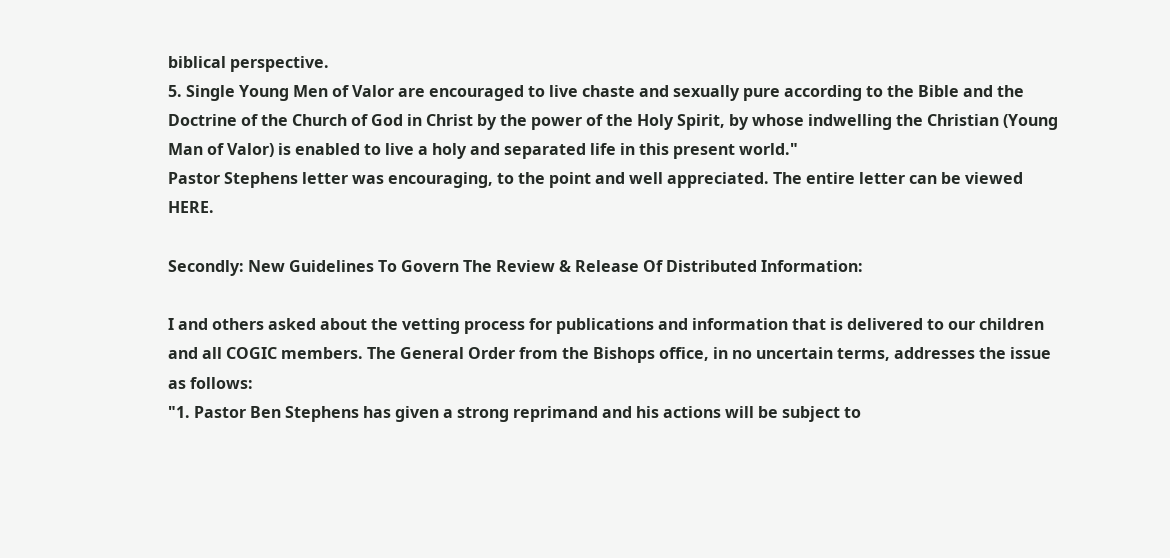biblical perspective.
5. Single Young Men of Valor are encouraged to live chaste and sexually pure according to the Bible and the Doctrine of the Church of God in Christ by the power of the Holy Spirit, by whose indwelling the Christian (Young Man of Valor) is enabled to live a holy and separated life in this present world."
Pastor Stephens letter was encouraging, to the point and well appreciated. The entire letter can be viewed HERE.

Secondly: New Guidelines To Govern The Review & Release Of Distributed Information:

I and others asked about the vetting process for publications and information that is delivered to our children and all COGIC members. The General Order from the Bishops office, in no uncertain terms, addresses the issue as follows:
"1. Pastor Ben Stephens has given a strong reprimand and his actions will be subject to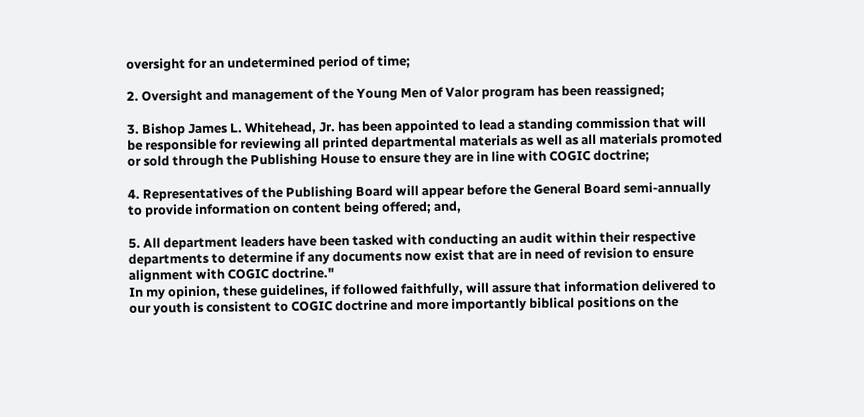oversight for an undetermined period of time;

2. Oversight and management of the Young Men of Valor program has been reassigned;

3. Bishop James L. Whitehead, Jr. has been appointed to lead a standing commission that will be responsible for reviewing all printed departmental materials as well as all materials promoted or sold through the Publishing House to ensure they are in line with COGIC doctrine;

4. Representatives of the Publishing Board will appear before the General Board semi‐annually to provide information on content being offered; and,

5. All department leaders have been tasked with conducting an audit within their respective departments to determine if any documents now exist that are in need of revision to ensure alignment with COGIC doctrine."
In my opinion, these guidelines, if followed faithfully, will assure that information delivered to our youth is consistent to COGIC doctrine and more importantly biblical positions on the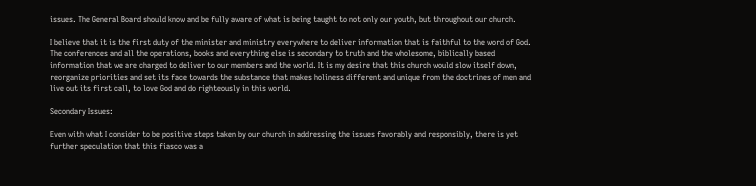issues. The General Board should know and be fully aware of what is being taught to not only our youth, but throughout our church.

I believe that it is the first duty of the minister and ministry everywhere to deliver information that is faithful to the word of God. The conferences and all the operations, books and everything else is secondary to truth and the wholesome, biblically based information that we are charged to deliver to our members and the world. It is my desire that this church would slow itself down, reorganize priorities and set its face towards the substance that makes holiness different and unique from the doctrines of men and live out its first call, to love God and do righteously in this world.

Secondary Issues:

Even with what I consider to be positive steps taken by our church in addressing the issues favorably and responsibly, there is yet further speculation that this fiasco was a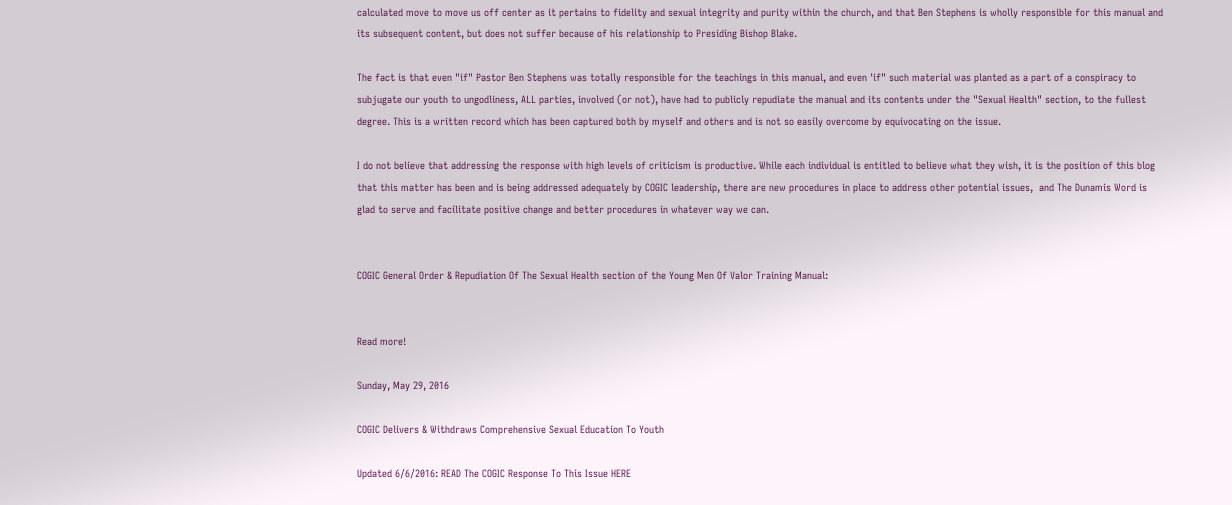calculated move to move us off center as it pertains to fidelity and sexual integrity and purity within the church, and that Ben Stephens is wholly responsible for this manual and its subsequent content, but does not suffer because of his relationship to Presiding Bishop Blake.

The fact is that even "if" Pastor Ben Stephens was totally responsible for the teachings in this manual, and even 'if" such material was planted as a part of a conspiracy to subjugate our youth to ungodliness, ALL parties, involved (or not), have had to publicly repudiate the manual and its contents under the "Sexual Health" section, to the fullest degree. This is a written record which has been captured both by myself and others and is not so easily overcome by equivocating on the issue.

I do not believe that addressing the response with high levels of criticism is productive. While each individual is entitled to believe what they wish, it is the position of this blog that this matter has been and is being addressed adequately by COGIC leadership, there are new procedures in place to address other potential issues,  and The Dunamis Word is glad to serve and facilitate positive change and better procedures in whatever way we can.


COGIC General Order & Repudiation Of The Sexual Health section of the Young Men Of Valor Training Manual:


Read more!

Sunday, May 29, 2016

COGIC Delivers & Withdraws Comprehensive Sexual Education To Youth

Updated 6/6/2016: READ The COGIC Response To This Issue HERE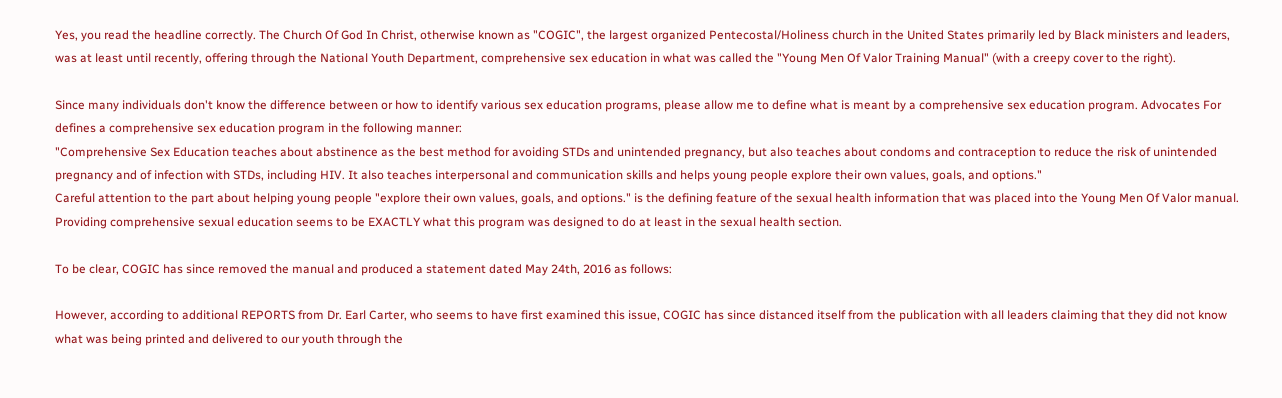Yes, you read the headline correctly. The Church Of God In Christ, otherwise known as "COGIC", the largest organized Pentecostal/Holiness church in the United States primarily led by Black ministers and leaders, was at least until recently, offering through the National Youth Department, comprehensive sex education in what was called the "Young Men Of Valor Training Manual" (with a creepy cover to the right).

Since many individuals don't know the difference between or how to identify various sex education programs, please allow me to define what is meant by a comprehensive sex education program. Advocates For defines a comprehensive sex education program in the following manner:
"Comprehensive Sex Education teaches about abstinence as the best method for avoiding STDs and unintended pregnancy, but also teaches about condoms and contraception to reduce the risk of unintended pregnancy and of infection with STDs, including HIV. It also teaches interpersonal and communication skills and helps young people explore their own values, goals, and options."
Careful attention to the part about helping young people "explore their own values, goals, and options." is the defining feature of the sexual health information that was placed into the Young Men Of Valor manual. Providing comprehensive sexual education seems to be EXACTLY what this program was designed to do at least in the sexual health section.

To be clear, COGIC has since removed the manual and produced a statement dated May 24th, 2016 as follows:

However, according to additional REPORTS from Dr. Earl Carter, who seems to have first examined this issue, COGIC has since distanced itself from the publication with all leaders claiming that they did not know what was being printed and delivered to our youth through the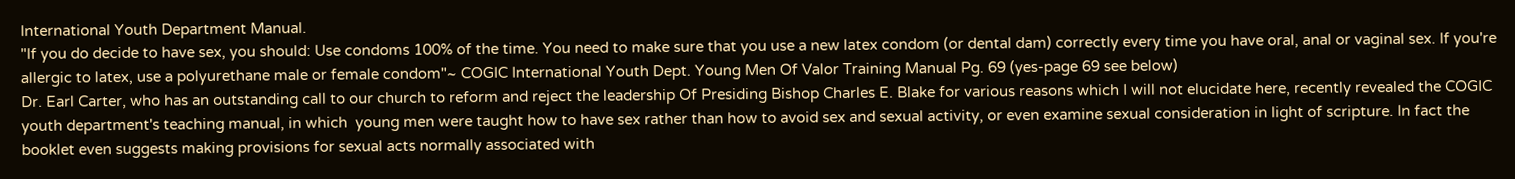International Youth Department Manual.
"If you do decide to have sex, you should: Use condoms 100% of the time. You need to make sure that you use a new latex condom (or dental dam) correctly every time you have oral, anal or vaginal sex. If you're allergic to latex, use a polyurethane male or female condom"~ COGIC International Youth Dept. Young Men Of Valor Training Manual Pg. 69 (yes-page 69 see below)
Dr. Earl Carter, who has an outstanding call to our church to reform and reject the leadership Of Presiding Bishop Charles E. Blake for various reasons which I will not elucidate here, recently revealed the COGIC youth department's teaching manual, in which  young men were taught how to have sex rather than how to avoid sex and sexual activity, or even examine sexual consideration in light of scripture. In fact the booklet even suggests making provisions for sexual acts normally associated with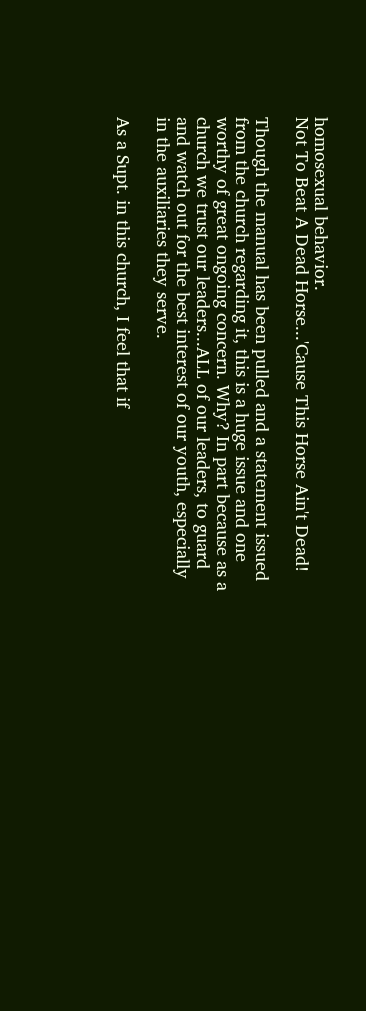homosexual behavior.
Not To Beat A Dead Horse...'Cause This Horse Ain't Dead!

Though the manual has been pulled and a statement issued from the church regarding it, this is a huge issue and one worthy of great ongoing concern. Why? In part because as a church we trust our leaders...ALL of our leaders, to guard and watch out for the best interest of our youth, especially in the auxiliaries they serve.

As a Supt. in this church, I feel that if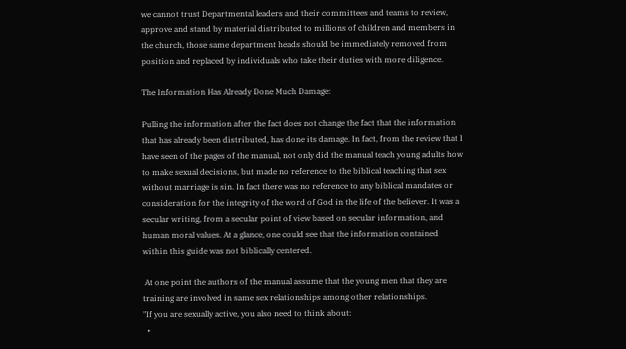we cannot trust Departmental leaders and their committees and teams to review, approve and stand by material distributed to millions of children and members in the church, those same department heads should be immediately removed from position and replaced by individuals who take their duties with more diligence.

The Information Has Already Done Much Damage:

Pulling the information after the fact does not change the fact that the information that has already been distributed, has done its damage. In fact, from the review that I have seen of the pages of the manual, not only did the manual teach young adults how to make sexual decisions, but made no reference to the biblical teaching that sex without marriage is sin. In fact there was no reference to any biblical mandates or consideration for the integrity of the word of God in the life of the believer. It was a secular writing, from a secular point of view based on secular information, and human moral values. At a glance, one could see that the information contained within this guide was not biblically centered.

 At one point the authors of the manual assume that the young men that they are training are involved in same sex relationships among other relationships.
"If you are sexually active, you also need to think about:
  •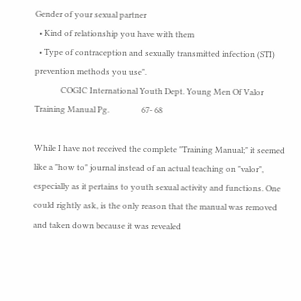Gender of your sexual partner
  • Kind of relationship you have with them
  • Type of contraception and sexually transmitted infection (STI) prevention methods you use".
             COGIC International Youth Dept. Young Men Of Valor Training Manual Pg.                67- 68

While I have not received the complete "Training Manual;" it seemed like a "how to" journal instead of an actual teaching on "valor", especially as it pertains to youth sexual activity and functions. One could rightly ask, is the only reason that the manual was removed and taken down because it was revealed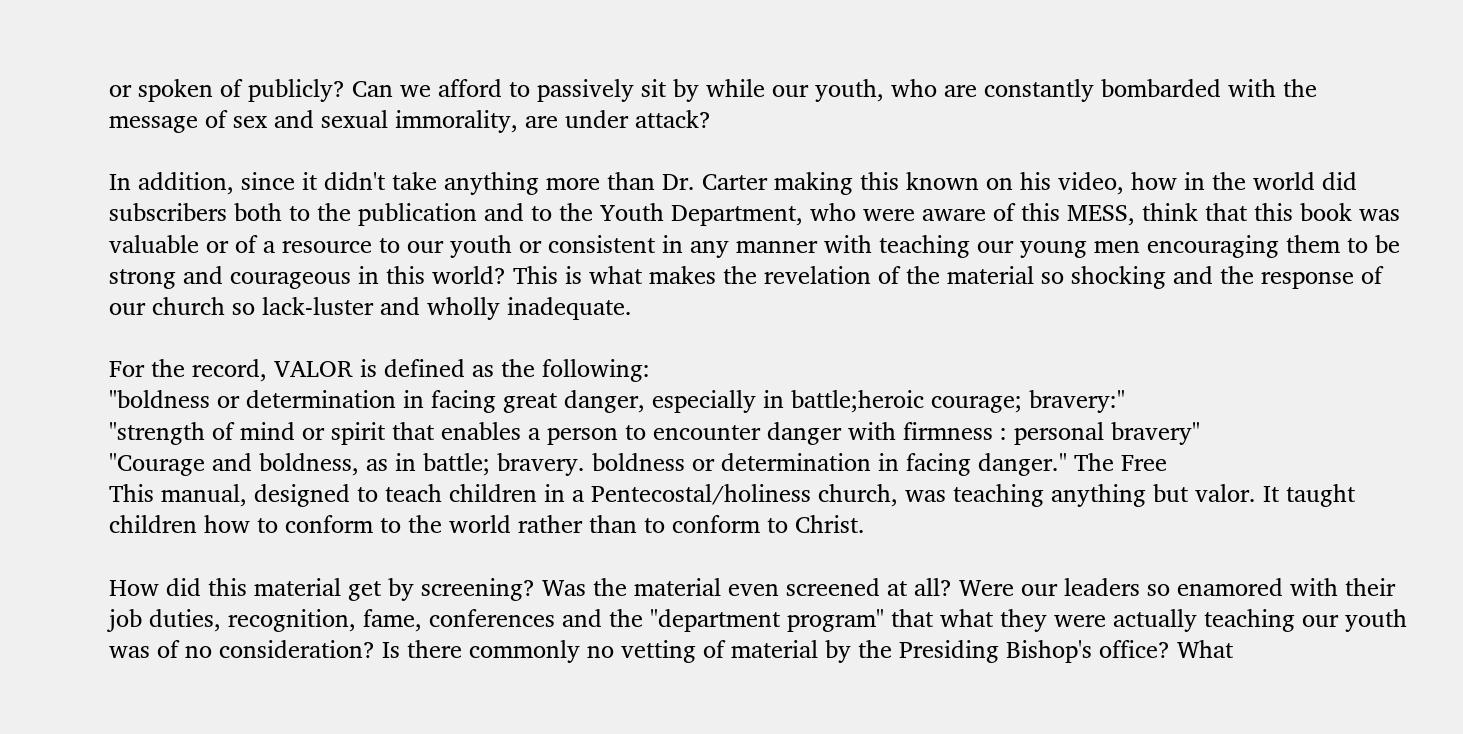or spoken of publicly? Can we afford to passively sit by while our youth, who are constantly bombarded with the message of sex and sexual immorality, are under attack?

In addition, since it didn't take anything more than Dr. Carter making this known on his video, how in the world did subscribers both to the publication and to the Youth Department, who were aware of this MESS, think that this book was valuable or of a resource to our youth or consistent in any manner with teaching our young men encouraging them to be strong and courageous in this world? This is what makes the revelation of the material so shocking and the response of our church so lack-luster and wholly inadequate.

For the record, VALOR is defined as the following:
"boldness or determination in facing great danger, especially in battle;heroic courage; bravery:"
"strength of mind or spirit that enables a person to encounter danger with firmness : personal bravery"
"Courage and boldness, as in battle; bravery. boldness or determination in facing danger." The Free
This manual, designed to teach children in a Pentecostal/holiness church, was teaching anything but valor. It taught children how to conform to the world rather than to conform to Christ.

How did this material get by screening? Was the material even screened at all? Were our leaders so enamored with their job duties, recognition, fame, conferences and the "department program" that what they were actually teaching our youth was of no consideration? Is there commonly no vetting of material by the Presiding Bishop's office? What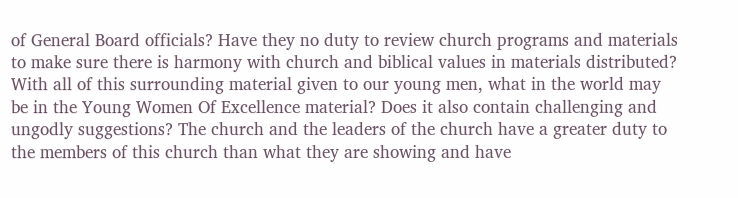of General Board officials? Have they no duty to review church programs and materials to make sure there is harmony with church and biblical values in materials distributed? With all of this surrounding material given to our young men, what in the world may be in the Young Women Of Excellence material? Does it also contain challenging and ungodly suggestions? The church and the leaders of the church have a greater duty to the members of this church than what they are showing and have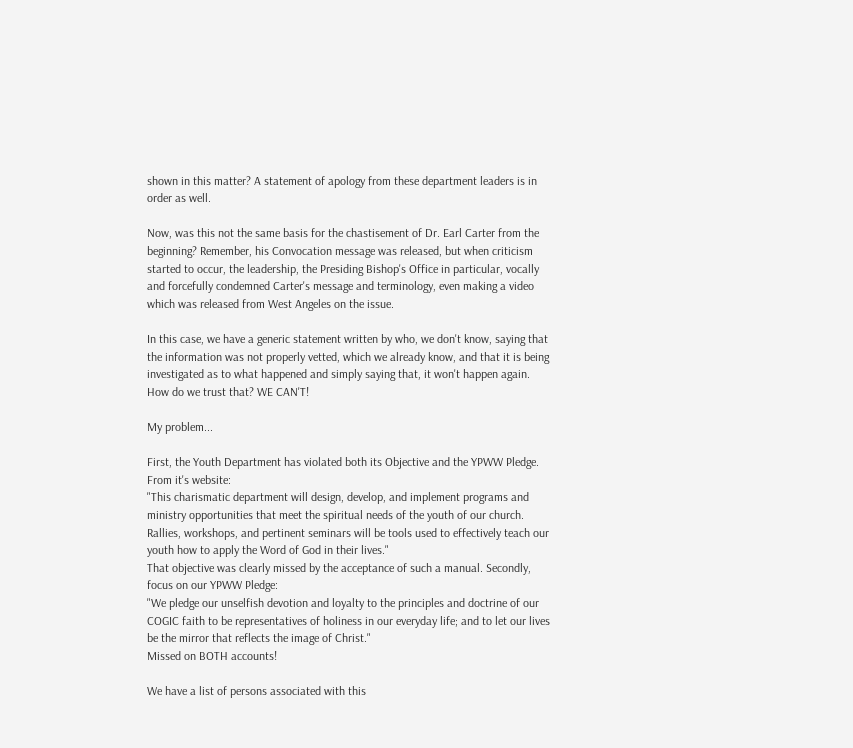shown in this matter? A statement of apology from these department leaders is in order as well.

Now, was this not the same basis for the chastisement of Dr. Earl Carter from the beginning? Remember, his Convocation message was released, but when criticism started to occur, the leadership, the Presiding Bishop's Office in particular, vocally and forcefully condemned Carter's message and terminology, even making a video which was released from West Angeles on the issue.

In this case, we have a generic statement written by who, we don't know, saying that the information was not properly vetted, which we already know, and that it is being investigated as to what happened and simply saying that, it won't happen again. How do we trust that? WE CAN'T!

My problem...

First, the Youth Department has violated both its Objective and the YPWW Pledge. From it's website:
"This charismatic department will design, develop, and implement programs and ministry opportunities that meet the spiritual needs of the youth of our church. Rallies, workshops, and pertinent seminars will be tools used to effectively teach our youth how to apply the Word of God in their lives."
That objective was clearly missed by the acceptance of such a manual. Secondly, focus on our YPWW Pledge:
"We pledge our unselfish devotion and loyalty to the principles and doctrine of our COGIC faith to be representatives of holiness in our everyday life; and to let our lives be the mirror that reflects the image of Christ."
Missed on BOTH accounts!

We have a list of persons associated with this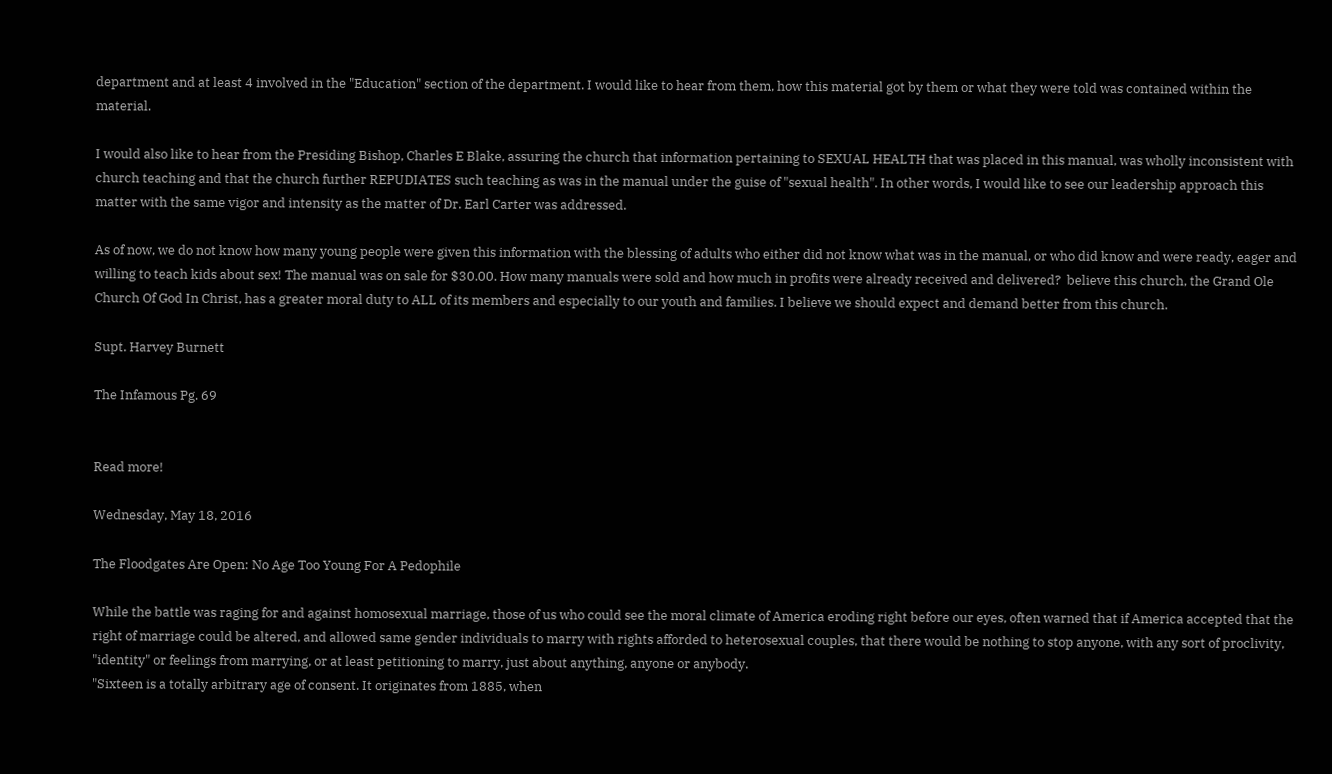department and at least 4 involved in the "Education" section of the department. I would like to hear from them, how this material got by them or what they were told was contained within the material.

I would also like to hear from the Presiding Bishop, Charles E Blake, assuring the church that information pertaining to SEXUAL HEALTH that was placed in this manual, was wholly inconsistent with church teaching and that the church further REPUDIATES such teaching as was in the manual under the guise of "sexual health". In other words, I would like to see our leadership approach this matter with the same vigor and intensity as the matter of Dr. Earl Carter was addressed.

As of now, we do not know how many young people were given this information with the blessing of adults who either did not know what was in the manual, or who did know and were ready, eager and willing to teach kids about sex! The manual was on sale for $30.00. How many manuals were sold and how much in profits were already received and delivered?  believe this church, the Grand Ole Church Of God In Christ, has a greater moral duty to ALL of its members and especially to our youth and families. I believe we should expect and demand better from this church.

Supt. Harvey Burnett

The Infamous Pg. 69


Read more!

Wednesday, May 18, 2016

The Floodgates Are Open: No Age Too Young For A Pedophile

While the battle was raging for and against homosexual marriage, those of us who could see the moral climate of America eroding right before our eyes, often warned that if America accepted that the right of marriage could be altered, and allowed same gender individuals to marry with rights afforded to heterosexual couples, that there would be nothing to stop anyone, with any sort of proclivity, "identity" or feelings from marrying, or at least petitioning to marry, just about anything, anyone or anybody.
"Sixteen is a totally arbitrary age of consent. It originates from 1885, when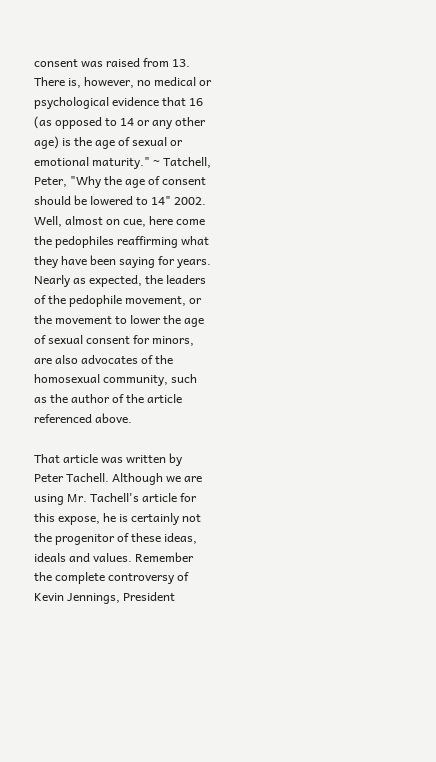consent was raised from 13. There is, however, no medical or psychological evidence that 16 (as opposed to 14 or any other age) is the age of sexual or emotional maturity." ~ Tatchell, Peter, "Why the age of consent should be lowered to 14" 2002.
Well, almost on cue, here come the pedophiles reaffirming what they have been saying for years. Nearly as expected, the leaders of the pedophile movement, or the movement to lower the age of sexual consent for minors, are also advocates of the homosexual community, such as the author of the article referenced above.

That article was written by Peter Tachell. Although we are using Mr. Tachell's article for this expose, he is certainly not the progenitor of these ideas, ideals and values. Remember the complete controversy of Kevin Jennings, President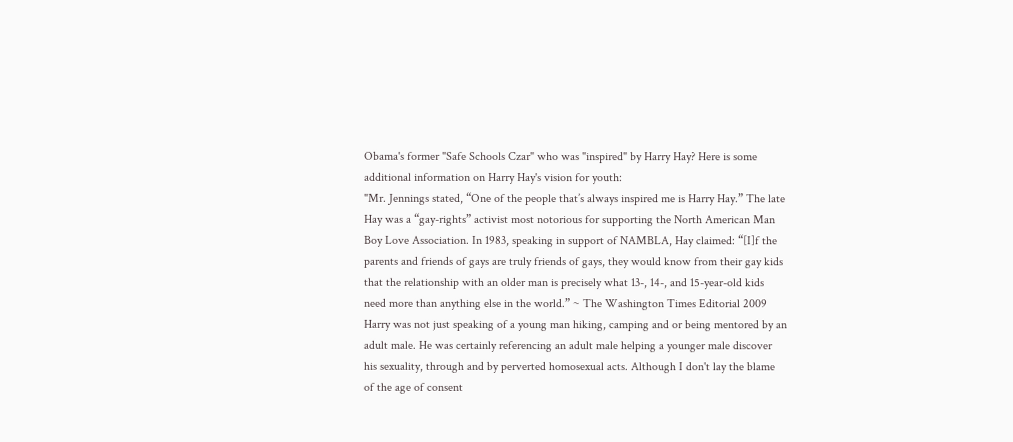Obama's former "Safe Schools Czar" who was "inspired" by Harry Hay? Here is some additional information on Harry Hay's vision for youth:
"Mr. Jennings stated, “One of the people that’s always inspired me is Harry Hay.” The late Hay was a “gay-rights” activist most notorious for supporting the North American Man Boy Love Association. In 1983, speaking in support of NAMBLA, Hay claimed: “[I]f the parents and friends of gays are truly friends of gays, they would know from their gay kids that the relationship with an older man is precisely what 13-, 14-, and 15-year-old kids need more than anything else in the world.” ~ The Washington Times Editorial 2009
Harry was not just speaking of a young man hiking, camping and or being mentored by an adult male. He was certainly referencing an adult male helping a younger male discover his sexuality, through and by perverted homosexual acts. Although I don't lay the blame of the age of consent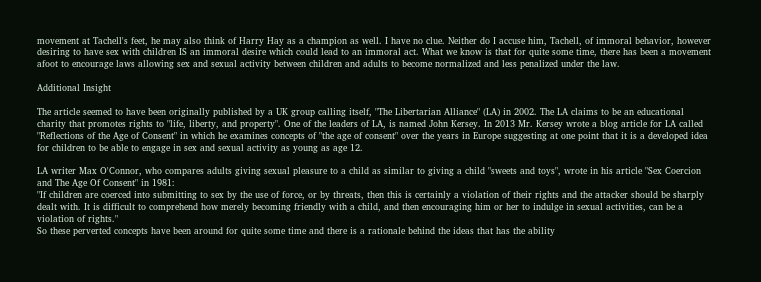movement at Tachell's feet, he may also think of Harry Hay as a champion as well. I have no clue. Neither do I accuse him, Tachell, of immoral behavior, however desiring to have sex with children IS an immoral desire which could lead to an immoral act. What we know is that for quite some time, there has been a movement afoot to encourage laws allowing sex and sexual activity between children and adults to become normalized and less penalized under the law.

Additional Insight

The article seemed to have been originally published by a UK group calling itself, "The Libertarian Alliance" (LA) in 2002. The LA claims to be an educational charity that promotes rights to "life, liberty, and property". One of the leaders of LA, is named John Kersey. In 2013 Mr. Kersey wrote a blog article for LA called "Reflections of the Age of Consent" in which he examines concepts of "the age of consent" over the years in Europe suggesting at one point that it is a developed idea for children to be able to engage in sex and sexual activity as young as age 12.

LA writer Max O'Connor, who compares adults giving sexual pleasure to a child as similar to giving a child "sweets and toys", wrote in his article "Sex Coercion and The Age Of Consent" in 1981:
"If children are coerced into submitting to sex by the use of force, or by threats, then this is certainly a violation of their rights and the attacker should be sharply dealt with. It is difficult to comprehend how merely becoming friendly with a child, and then encouraging him or her to indulge in sexual activities, can be a violation of rights."
So these perverted concepts have been around for quite some time and there is a rationale behind the ideas that has the ability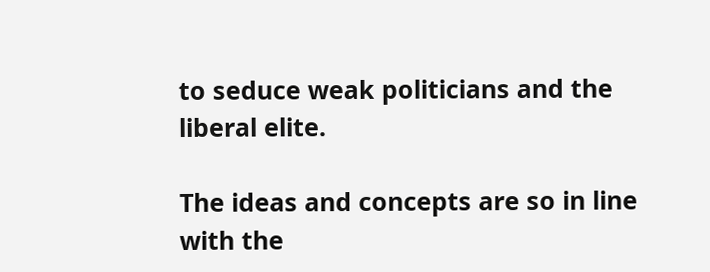to seduce weak politicians and the liberal elite.

The ideas and concepts are so in line with the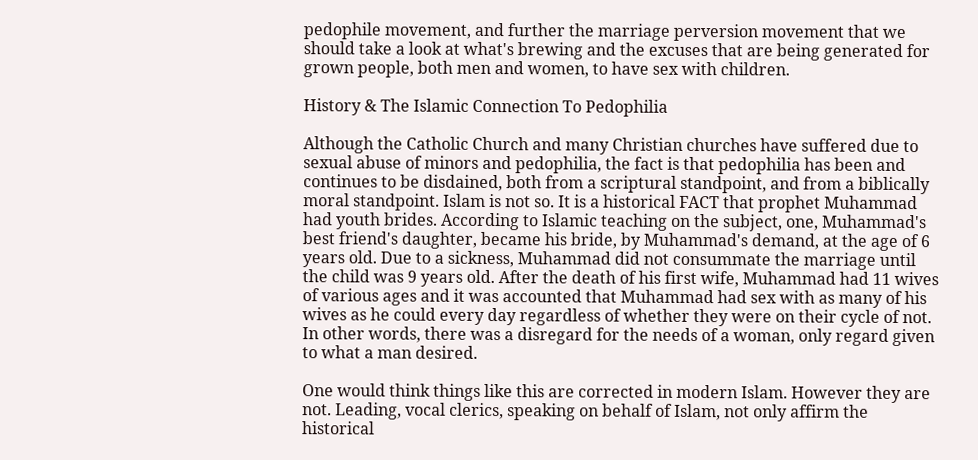pedophile movement, and further the marriage perversion movement that we should take a look at what's brewing and the excuses that are being generated for grown people, both men and women, to have sex with children.

History & The Islamic Connection To Pedophilia

Although the Catholic Church and many Christian churches have suffered due to sexual abuse of minors and pedophilia, the fact is that pedophilia has been and continues to be disdained, both from a scriptural standpoint, and from a biblically moral standpoint. Islam is not so. It is a historical FACT that prophet Muhammad had youth brides. According to Islamic teaching on the subject, one, Muhammad's best friend's daughter, became his bride, by Muhammad's demand, at the age of 6 years old. Due to a sickness, Muhammad did not consummate the marriage until the child was 9 years old. After the death of his first wife, Muhammad had 11 wives of various ages and it was accounted that Muhammad had sex with as many of his wives as he could every day regardless of whether they were on their cycle of not. In other words, there was a disregard for the needs of a woman, only regard given to what a man desired.

One would think things like this are corrected in modern Islam. However they are not. Leading, vocal clerics, speaking on behalf of Islam, not only affirm the historical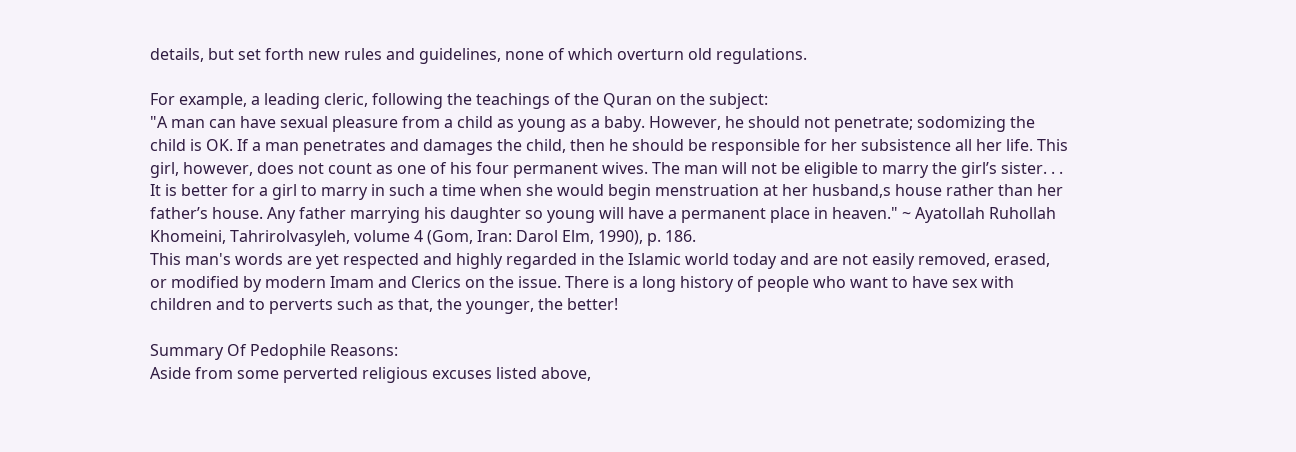details, but set forth new rules and guidelines, none of which overturn old regulations.

For example, a leading cleric, following the teachings of the Quran on the subject:
"A man can have sexual pleasure from a child as young as a baby. However, he should not penetrate; sodomizing the child is OK. If a man penetrates and damages the child, then he should be responsible for her subsistence all her life. This girl, however, does not count as one of his four permanent wives. The man will not be eligible to marry the girl’s sister. . . It is better for a girl to marry in such a time when she would begin menstruation at her husband,s house rather than her father’s house. Any father marrying his daughter so young will have a permanent place in heaven." ~ Ayatollah Ruhollah Khomeini, Tahrirolvasyleh, volume 4 (Gom, Iran: Darol Elm, 1990), p. 186.
This man's words are yet respected and highly regarded in the Islamic world today and are not easily removed, erased, or modified by modern Imam and Clerics on the issue. There is a long history of people who want to have sex with children and to perverts such as that, the younger, the better!

Summary Of Pedophile Reasons:
Aside from some perverted religious excuses listed above,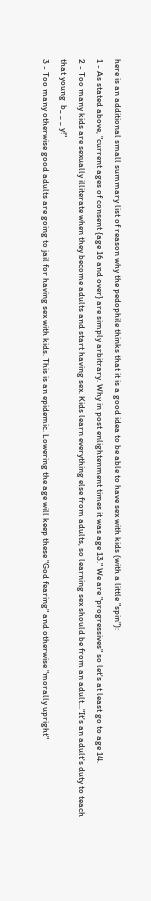here is an additional small summary list of reason why the pedophile thinks that it is a good idea to be able to have sex with kids (with a little "spin"):
1 - As stated above, "current ages of consent {age 16 and over} are simply arbitrary. Why in post enlightenment times it was age 13." We are "progressives" so let's at least go to age 14.
2 - Too many kids are sexually illiterate when they become adults and start having sex. Kids learn everything else from adults, so learning sex should be from an adult..."It's an adult's duty to teach that young  b_ _ _ y!"
3 - Too many otherwise good adults are going to jail for having sex with kids. This is an epidemic. Lowering the age will keep these "God fearing" and otherwise "morally upright"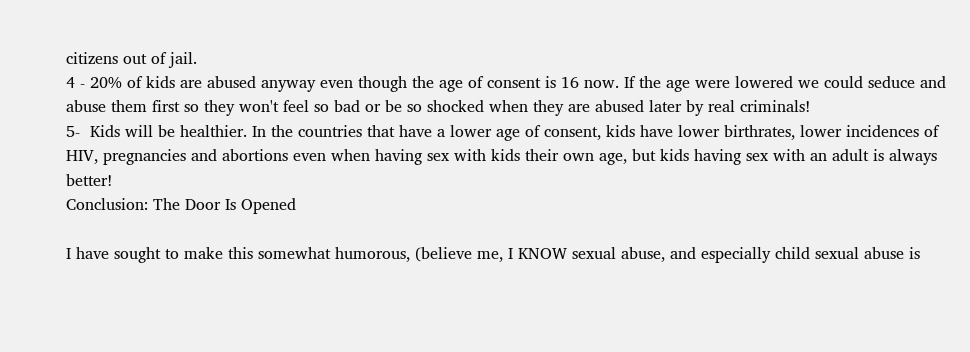citizens out of jail.
4 - 20% of kids are abused anyway even though the age of consent is 16 now. If the age were lowered we could seduce and abuse them first so they won't feel so bad or be so shocked when they are abused later by real criminals!
5-  Kids will be healthier. In the countries that have a lower age of consent, kids have lower birthrates, lower incidences of HIV, pregnancies and abortions even when having sex with kids their own age, but kids having sex with an adult is always better!
Conclusion: The Door Is Opened

I have sought to make this somewhat humorous, (believe me, I KNOW sexual abuse, and especially child sexual abuse is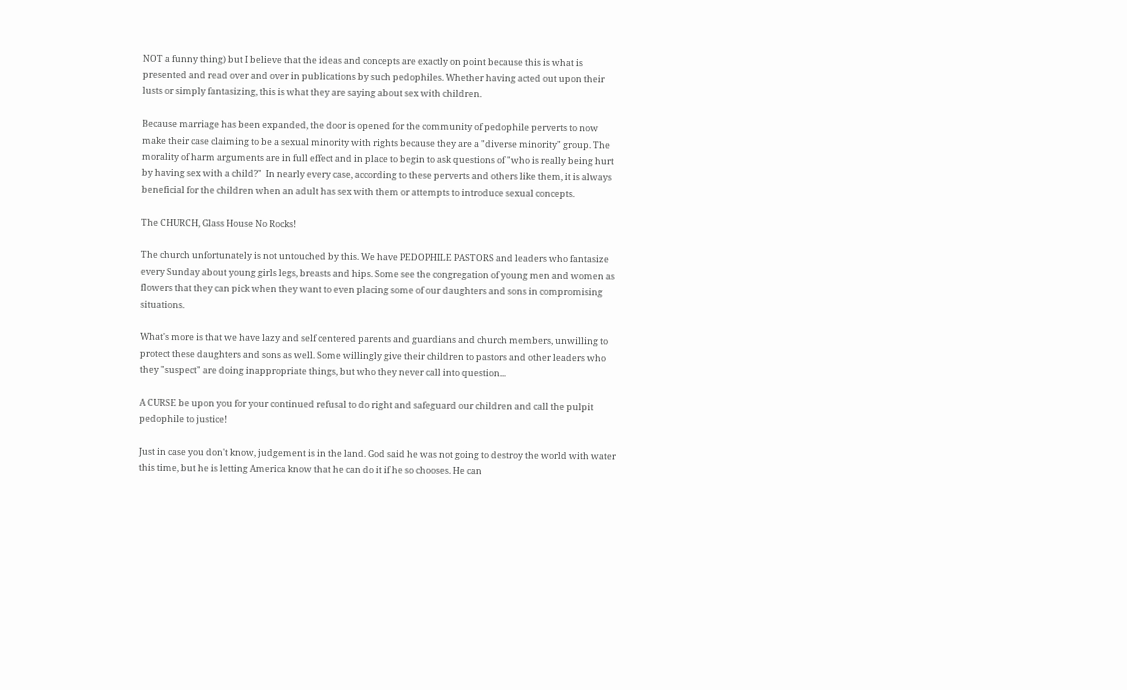NOT a funny thing) but I believe that the ideas and concepts are exactly on point because this is what is presented and read over and over in publications by such pedophiles. Whether having acted out upon their lusts or simply fantasizing, this is what they are saying about sex with children.

Because marriage has been expanded, the door is opened for the community of pedophile perverts to now make their case claiming to be a sexual minority with rights because they are a "diverse minority" group. The morality of harm arguments are in full effect and in place to begin to ask questions of "who is really being hurt by having sex with a child?"  In nearly every case, according to these perverts and others like them, it is always beneficial for the children when an adult has sex with them or attempts to introduce sexual concepts.

The CHURCH, Glass House No Rocks!

The church unfortunately is not untouched by this. We have PEDOPHILE PASTORS and leaders who fantasize every Sunday about young girls legs, breasts and hips. Some see the congregation of young men and women as flowers that they can pick when they want to even placing some of our daughters and sons in compromising situations.

What's more is that we have lazy and self centered parents and guardians and church members, unwilling to protect these daughters and sons as well. Some willingly give their children to pastors and other leaders who they "suspect" are doing inappropriate things, but who they never call into question...

A CURSE be upon you for your continued refusal to do right and safeguard our children and call the pulpit pedophile to justice!

Just in case you don't know, judgement is in the land. God said he was not going to destroy the world with water this time, but he is letting America know that he can do it if he so chooses. He can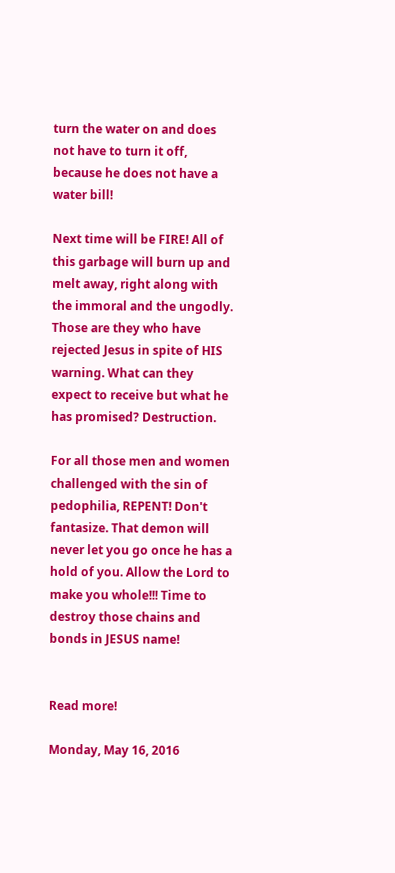turn the water on and does not have to turn it off, because he does not have a water bill!

Next time will be FIRE! All of this garbage will burn up and melt away, right along with the immoral and the ungodly. Those are they who have rejected Jesus in spite of HIS warning. What can they expect to receive but what he has promised? Destruction.

For all those men and women challenged with the sin of pedophilia, REPENT! Don't fantasize. That demon will never let you go once he has a hold of you. Allow the Lord to make you whole!!! Time to destroy those chains and bonds in JESUS name!


Read more!

Monday, May 16, 2016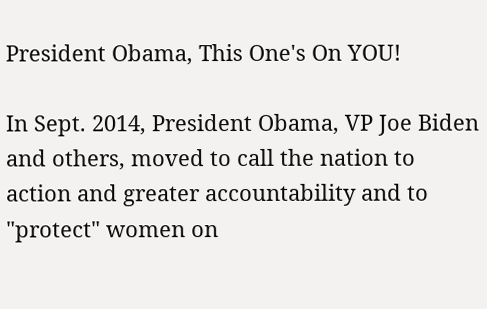President Obama, This One's On YOU!

In Sept. 2014, President Obama, VP Joe Biden and others, moved to call the nation to action and greater accountability and to "protect" women on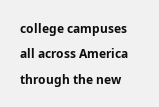college campuses all across America through the new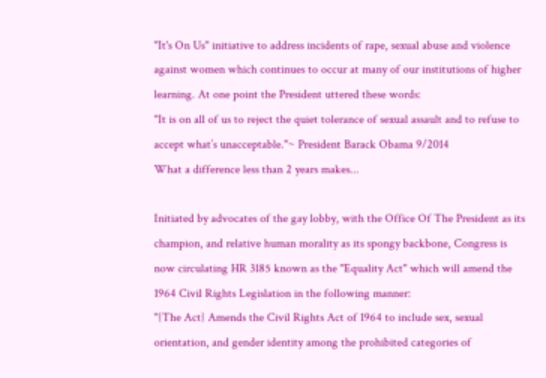"It's On Us" initiative to address incidents of rape, sexual abuse and violence against women which continues to occur at many of our institutions of higher learning. At one point the President uttered these words:
"It is on all of us to reject the quiet tolerance of sexual assault and to refuse to accept what’s unacceptable."~ President Barack Obama 9/2014
What a difference less than 2 years makes...

Initiated by advocates of the gay lobby, with the Office Of The President as its champion, and relative human morality as its spongy backbone, Congress is now circulating HR 3185 known as the "Equality Act" which will amend the 1964 Civil Rights Legislation in the following manner:
"{The Act} Amends the Civil Rights Act of 1964 to include sex, sexual orientation, and gender identity among the prohibited categories of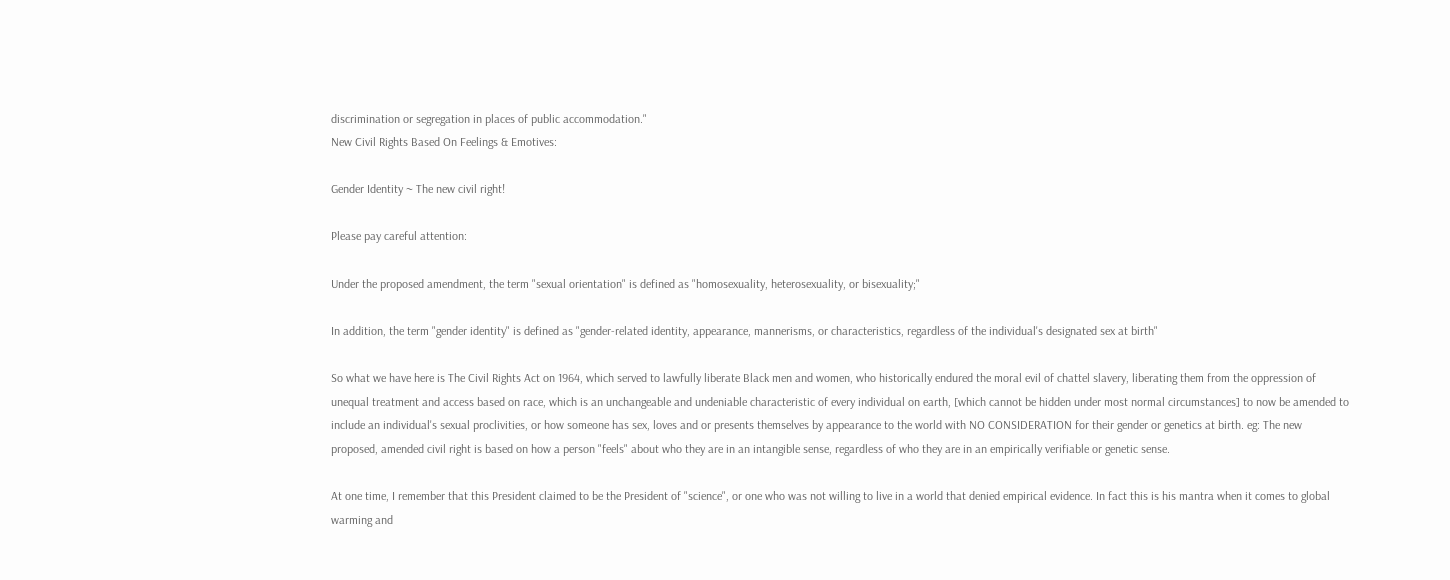discrimination or segregation in places of public accommodation."
New Civil Rights Based On Feelings & Emotives:

Gender Identity ~ The new civil right!

Please pay careful attention:

Under the proposed amendment, the term "sexual orientation" is defined as "homosexuality, heterosexuality, or bisexuality;"

In addition, the term "gender identity" is defined as "gender-related identity, appearance, mannerisms, or characteristics, regardless of the individual's designated sex at birth"

So what we have here is The Civil Rights Act on 1964, which served to lawfully liberate Black men and women, who historically endured the moral evil of chattel slavery, liberating them from the oppression of unequal treatment and access based on race, which is an unchangeable and undeniable characteristic of every individual on earth, [which cannot be hidden under most normal circumstances] to now be amended to include an individual's sexual proclivities, or how someone has sex, loves and or presents themselves by appearance to the world with NO CONSIDERATION for their gender or genetics at birth. eg: The new proposed, amended civil right is based on how a person "feels" about who they are in an intangible sense, regardless of who they are in an empirically verifiable or genetic sense.

At one time, I remember that this President claimed to be the President of "science", or one who was not willing to live in a world that denied empirical evidence. In fact this is his mantra when it comes to global warming and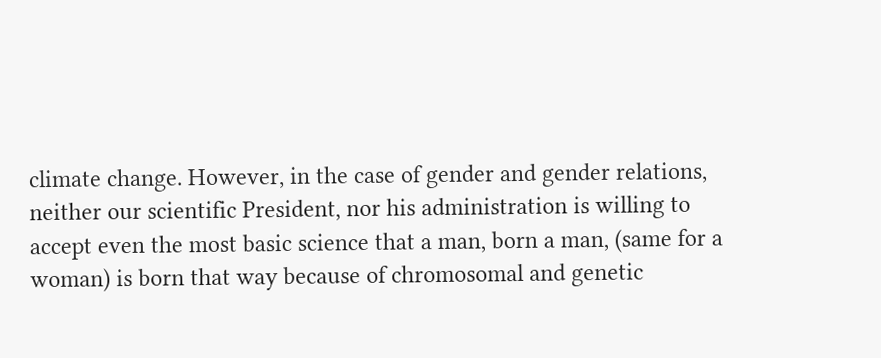climate change. However, in the case of gender and gender relations, neither our scientific President, nor his administration is willing to accept even the most basic science that a man, born a man, (same for a woman) is born that way because of chromosomal and genetic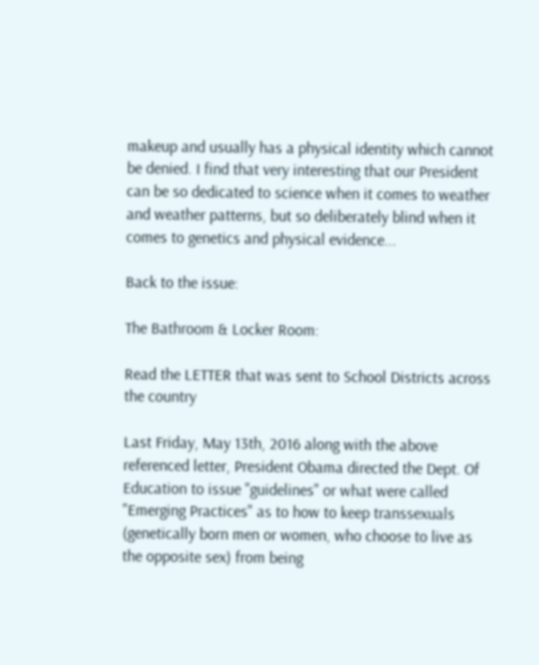makeup and usually has a physical identity which cannot be denied. I find that very interesting that our President can be so dedicated to science when it comes to weather and weather patterns, but so deliberately blind when it comes to genetics and physical evidence...

Back to the issue:

The Bathroom & Locker Room:

Read the LETTER that was sent to School Districts across the country

Last Friday, May 13th, 2016 along with the above referenced letter, President Obama directed the Dept. Of Education to issue "guidelines" or what were called "Emerging Practices" as to how to keep transsexuals (genetically born men or women, who choose to live as the opposite sex) from being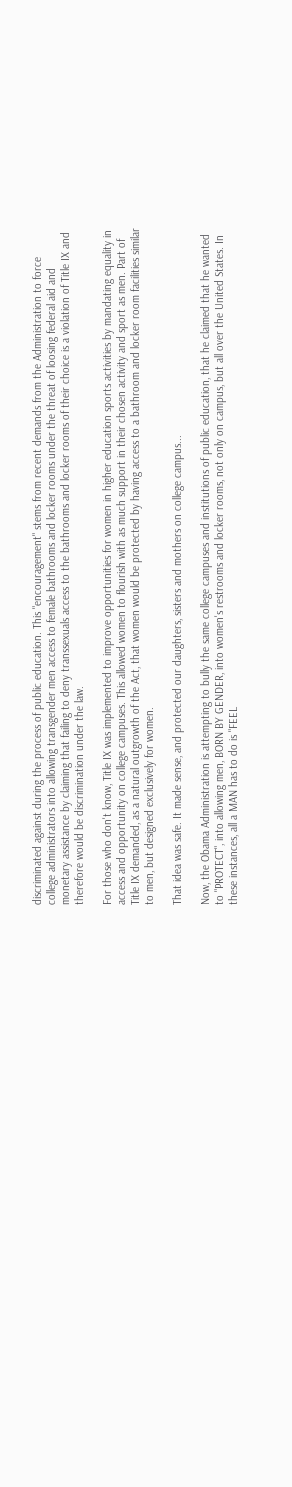discriminated against during the process of public education. This "encouragement" stems from recent demands from the Administration to force college administrators into allowing transgender men access to female bathrooms and locker rooms under the threat of loosing federal aid and monetary assistance by claiming that failing to deny transsexuals access to the bathrooms and locker rooms of their choice is a violation of Title IX and therefore would be discrimination under the law.

For those who don't know, Title IX was implemented to improve opportunities for women in higher education sports activities by mandating equality in access and opportunity on college campuses. This allowed women to flourish with as much support in their chosen activity and sport as men. Part of Title IX demanded, as a natural outgrowth of the Act, that women would be protected by having access to a bathroom and locker room facilities similar to men, but designed exclusively for women.

That idea was safe. It made sense, and protected our daughters, sisters and mothers on college campus...

Now, the Obama Administration is attempting to bully the same college campuses and institutions of public education, that he claimed that he wanted to "PROTECT", into allowing men, BORN BY GENDER, into women's restrooms and locker rooms, not only on campus, but all over the United States. In these instances, all a MAN has to do is "FEEL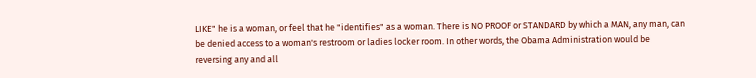LIKE" he is a woman, or feel that he "identifies" as a woman. There is NO PROOF or STANDARD by which a MAN, any man, can be denied access to a woman's restroom or ladies locker room. In other words, the Obama Administration would be reversing any and all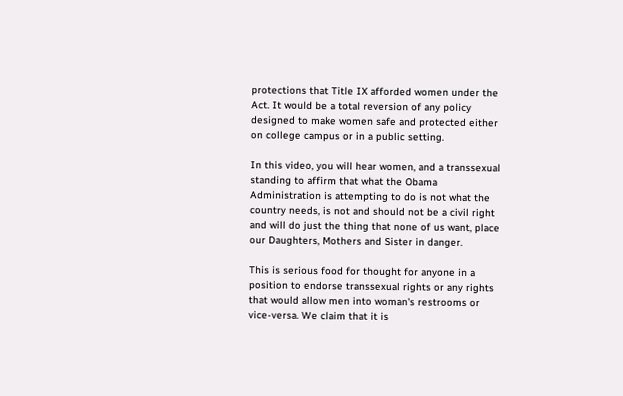protections that Title IX afforded women under the Act. It would be a total reversion of any policy designed to make women safe and protected either on college campus or in a public setting.

In this video, you will hear women, and a transsexual standing to affirm that what the Obama Administration is attempting to do is not what the country needs, is not and should not be a civil right and will do just the thing that none of us want, place our Daughters, Mothers and Sister in danger.

This is serious food for thought for anyone in a position to endorse transsexual rights or any rights that would allow men into woman's restrooms or vice-versa. We claim that it is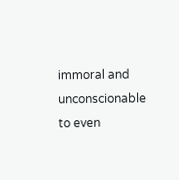immoral and unconscionable to even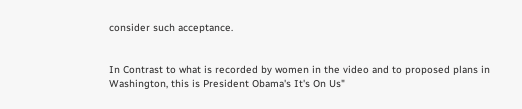consider such acceptance.


In Contrast to what is recorded by women in the video and to proposed plans in Washington, this is President Obama's It's On Us"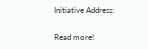Initiative Address:

Read more!